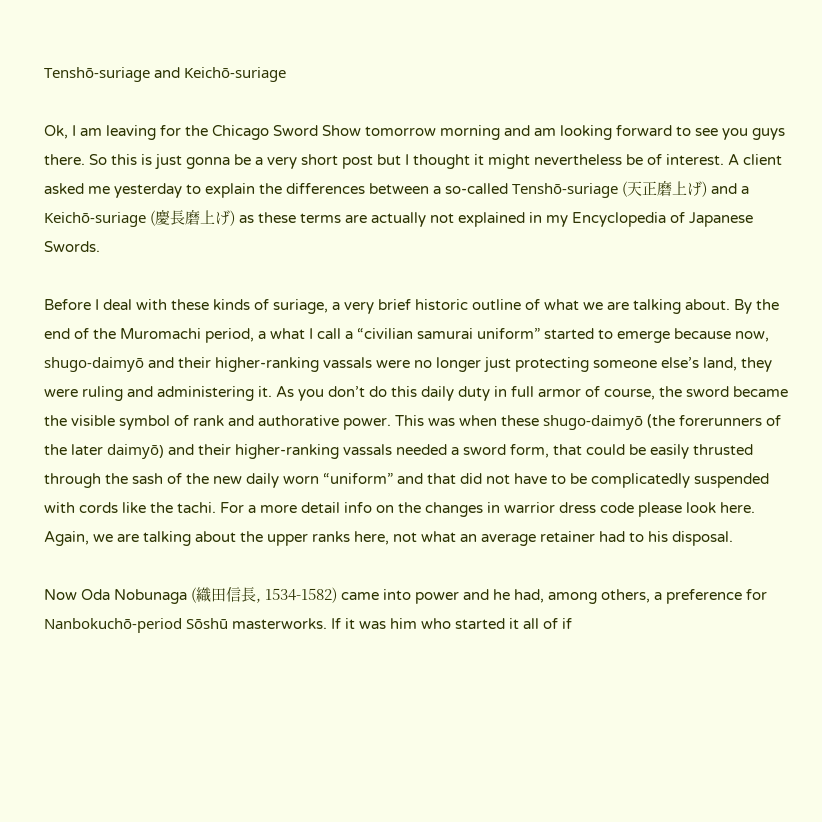Tenshō-suriage and Keichō-suriage

Ok, I am leaving for the Chicago Sword Show tomorrow morning and am looking forward to see you guys there. So this is just gonna be a very short post but I thought it might nevertheless be of interest. A client asked me yesterday to explain the differences between a so-called Tenshō-suriage (天正磨上げ) and a Keichō-suriage (慶長磨上げ) as these terms are actually not explained in my Encyclopedia of Japanese Swords.

Before I deal with these kinds of suriage, a very brief historic outline of what we are talking about. By the end of the Muromachi period, a what I call a “civilian samurai uniform” started to emerge because now, shugo-daimyō and their higher-ranking vassals were no longer just protecting someone else’s land, they were ruling and administering it. As you don’t do this daily duty in full armor of course, the sword became the visible symbol of rank and authorative power. This was when these shugo-daimyō (the forerunners of the later daimyō) and their higher-ranking vassals needed a sword form, that could be easily thrusted through the sash of the new daily worn “uniform” and that did not have to be complicatedly suspended with cords like the tachi. For a more detail info on the changes in warrior dress code please look here. Again, we are talking about the upper ranks here, not what an average retainer had to his disposal.

Now Oda Nobunaga (織田信長, 1534-1582) came into power and he had, among others, a preference for Nanbokuchō-period Sōshū masterworks. If it was him who started it all of if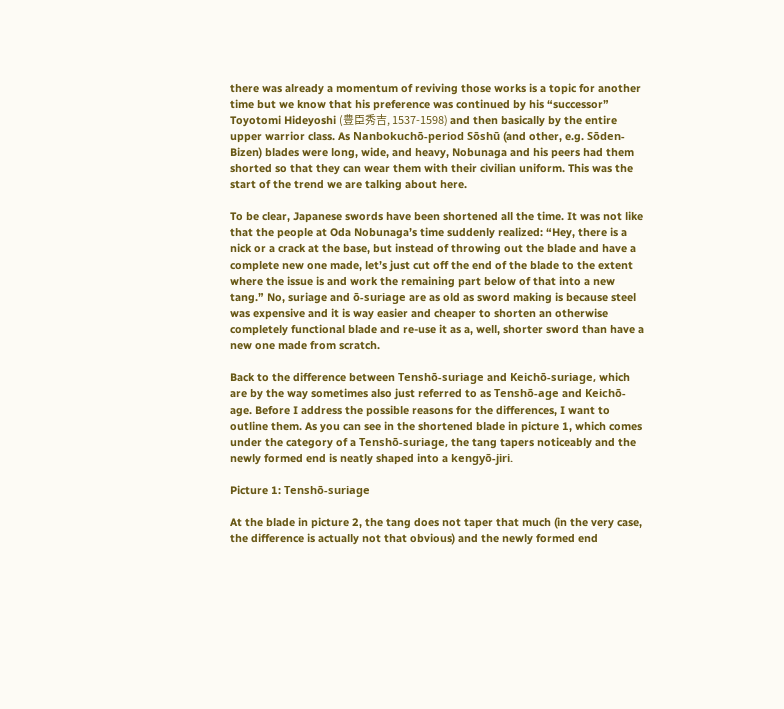there was already a momentum of reviving those works is a topic for another time but we know that his preference was continued by his “successor” Toyotomi Hideyoshi (豊臣秀吉, 1537-1598) and then basically by the entire upper warrior class. As Nanbokuchō-period Sōshū (and other, e.g. Sōden-Bizen) blades were long, wide, and heavy, Nobunaga and his peers had them shorted so that they can wear them with their civilian uniform. This was the start of the trend we are talking about here.

To be clear, Japanese swords have been shortened all the time. It was not like that the people at Oda Nobunaga’s time suddenly realized: “Hey, there is a nick or a crack at the base, but instead of throwing out the blade and have a complete new one made, let’s just cut off the end of the blade to the extent where the issue is and work the remaining part below of that into a new tang.” No, suriage and ō-suriage are as old as sword making is because steel was expensive and it is way easier and cheaper to shorten an otherwise completely functional blade and re-use it as a, well, shorter sword than have a new one made from scratch.

Back to the difference between Tenshō-suriage and Keichō-suriage, which are by the way sometimes also just referred to as Tenshō-age and Keichō-age. Before I address the possible reasons for the differences, I want to outline them. As you can see in the shortened blade in picture 1, which comes under the category of a Tenshō-suriage, the tang tapers noticeably and the newly formed end is neatly shaped into a kengyō-jiri.

Picture 1: Tenshō-suriage

At the blade in picture 2, the tang does not taper that much (in the very case, the difference is actually not that obvious) and the newly formed end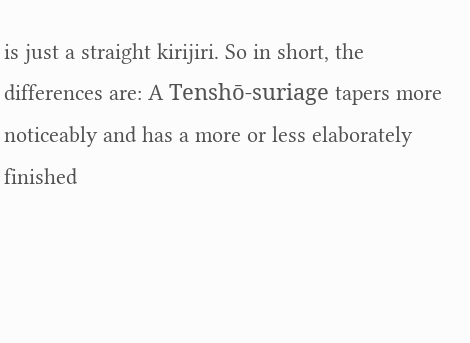is just a straight kirijiri. So in short, the differences are: A Tenshō-suriage tapers more noticeably and has a more or less elaborately finished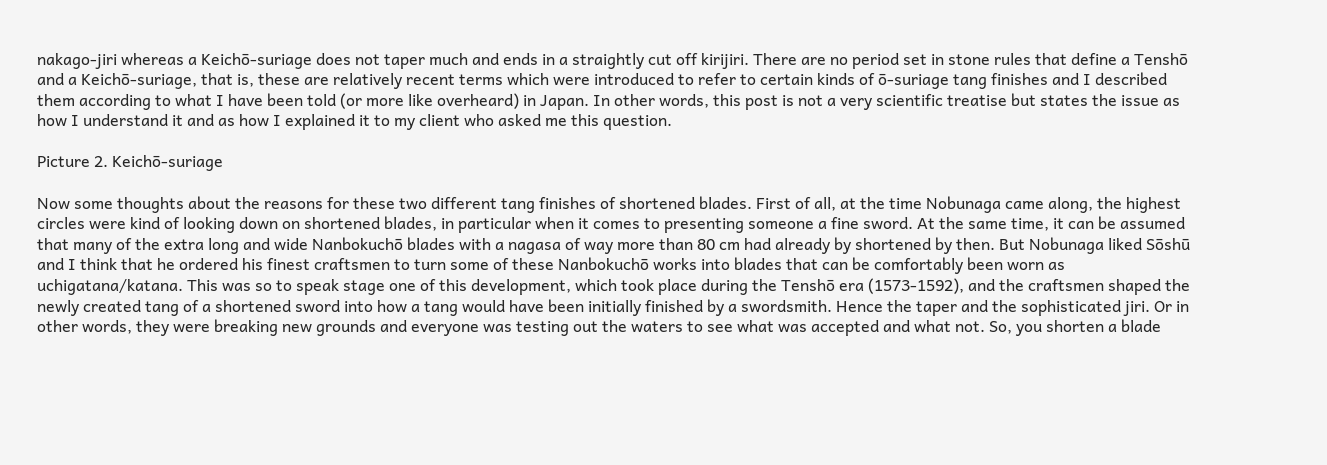nakago-jiri whereas a Keichō-suriage does not taper much and ends in a straightly cut off kirijiri. There are no period set in stone rules that define a Tenshō and a Keichō-suriage, that is, these are relatively recent terms which were introduced to refer to certain kinds of ō-suriage tang finishes and I described them according to what I have been told (or more like overheard) in Japan. In other words, this post is not a very scientific treatise but states the issue as how I understand it and as how I explained it to my client who asked me this question.

Picture 2. Keichō-suriage

Now some thoughts about the reasons for these two different tang finishes of shortened blades. First of all, at the time Nobunaga came along, the highest circles were kind of looking down on shortened blades, in particular when it comes to presenting someone a fine sword. At the same time, it can be assumed that many of the extra long and wide Nanbokuchō blades with a nagasa of way more than 80 cm had already by shortened by then. But Nobunaga liked Sōshū and I think that he ordered his finest craftsmen to turn some of these Nanbokuchō works into blades that can be comfortably been worn as uchigatana/katana. This was so to speak stage one of this development, which took place during the Tenshō era (1573-1592), and the craftsmen shaped the newly created tang of a shortened sword into how a tang would have been initially finished by a swordsmith. Hence the taper and the sophisticated jiri. Or in other words, they were breaking new grounds and everyone was testing out the waters to see what was accepted and what not. So, you shorten a blade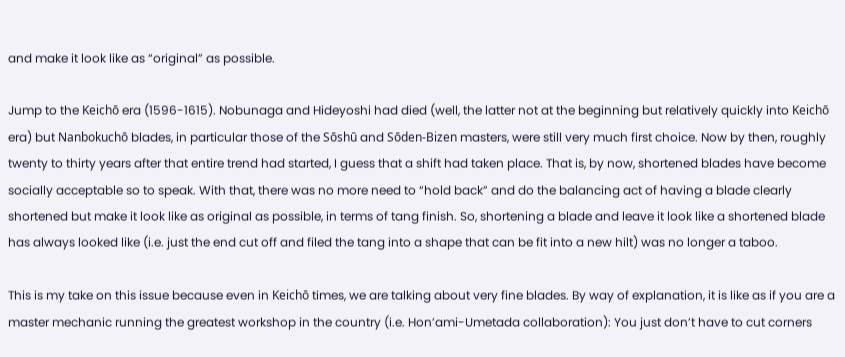and make it look like as “original” as possible.

Jump to the Keichō era (1596-1615). Nobunaga and Hideyoshi had died (well, the latter not at the beginning but relatively quickly into Keichō era) but Nanbokuchō blades, in particular those of the Sōshū and Sōden-Bizen masters, were still very much first choice. Now by then, roughly twenty to thirty years after that entire trend had started, I guess that a shift had taken place. That is, by now, shortened blades have become socially acceptable so to speak. With that, there was no more need to “hold back” and do the balancing act of having a blade clearly shortened but make it look like as original as possible, in terms of tang finish. So, shortening a blade and leave it look like a shortened blade has always looked like (i.e. just the end cut off and filed the tang into a shape that can be fit into a new hilt) was no longer a taboo.

This is my take on this issue because even in Keichō times, we are talking about very fine blades. By way of explanation, it is like as if you are a master mechanic running the greatest workshop in the country (i.e. Hon’ami-Umetada collaboration): You just don’t have to cut corners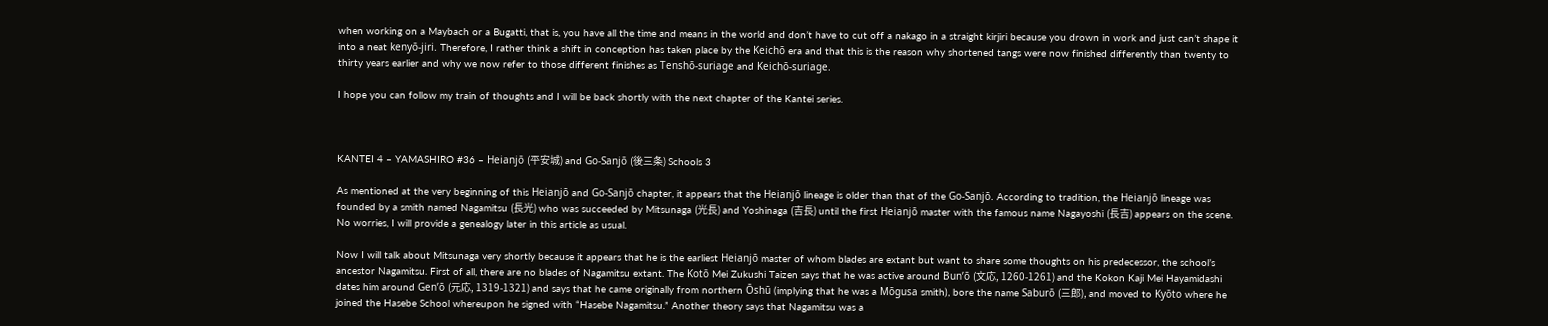when working on a Maybach or a Bugatti, that is, you have all the time and means in the world and don’t have to cut off a nakago in a straight kirjiri because you drown in work and just can’t shape it into a neat kenyō-jiri. Therefore, I rather think a shift in conception has taken place by the Keichō era and that this is the reason why shortened tangs were now finished differently than twenty to thirty years earlier and why we now refer to those different finishes as Tenshō-suriage and Keichō-suriage.

I hope you can follow my train of thoughts and I will be back shortly with the next chapter of the Kantei series.



KANTEI 4 – YAMASHIRO #36 – Heianjō (平安城) and Go-Sanjō (後三条) Schools 3

As mentioned at the very beginning of this Heianjō and Go-Sanjō chapter, it appears that the Heianjō lineage is older than that of the Go-Sanjō. According to tradition, the Heianjō lineage was founded by a smith named Nagamitsu (長光) who was succeeded by Mitsunaga (光長) and Yoshinaga (吉長) until the first Heianjō master with the famous name Nagayoshi (長吉) appears on the scene. No worries, I will provide a genealogy later in this article as usual.

Now I will talk about Mitsunaga very shortly because it appears that he is the earliest Heianjō master of whom blades are extant but want to share some thoughts on his predecessor, the school’s ancestor Nagamitsu. First of all, there are no blades of Nagamitsu extant. The Kotō Mei Zukushi Taizen says that he was active around Bun’ō (文応, 1260-1261) and the Kokon Kaji Mei Hayamidashi dates him around Gen’ō (元応, 1319-1321) and says that he came originally from northern Ōshū (implying that he was a Mōgusa smith), bore the name Saburō (三郎), and moved to Kyōto where he joined the Hasebe School whereupon he signed with “Hasebe Nagamitsu.” Another theory says that Nagamitsu was a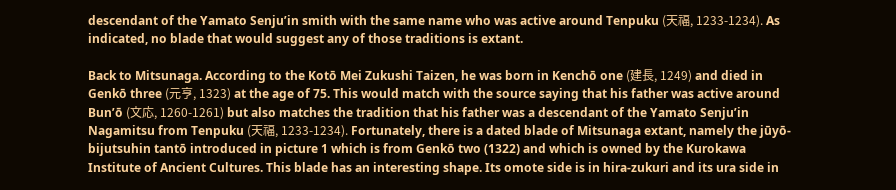descendant of the Yamato Senju’in smith with the same name who was active around Tenpuku (天福, 1233-1234). As indicated, no blade that would suggest any of those traditions is extant.

Back to Mitsunaga. According to the Kotō Mei Zukushi Taizen, he was born in Kenchō one (建長, 1249) and died in Genkō three (元亨, 1323) at the age of 75. This would match with the source saying that his father was active around Bun’ō (文応, 1260-1261) but also matches the tradition that his father was a descendant of the Yamato Senju’in Nagamitsu from Tenpuku (天福, 1233-1234). Fortunately, there is a dated blade of Mitsunaga extant, namely the jūyō-bijutsuhin tantō introduced in picture 1 which is from Genkō two (1322) and which is owned by the Kurokawa Institute of Ancient Cultures. This blade has an interesting shape. Its omote side is in hira-zukuri and its ura side in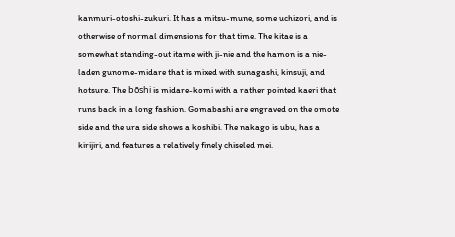kanmuri-otoshi-zukuri. It has a mitsu-mune, some uchizori, and is otherwise of normal dimensions for that time. The kitae is a somewhat standing-out itame with ji-nie and the hamon is a nie-laden gunome-midare that is mixed with sunagashi, kinsuji, and hotsure. The bōshi is midare-komi with a rather pointed kaeri that runs back in a long fashion. Gomabashi are engraved on the omote side and the ura side shows a koshibi. The nakago is ubu, has a kirijiri, and features a relatively finely chiseled mei.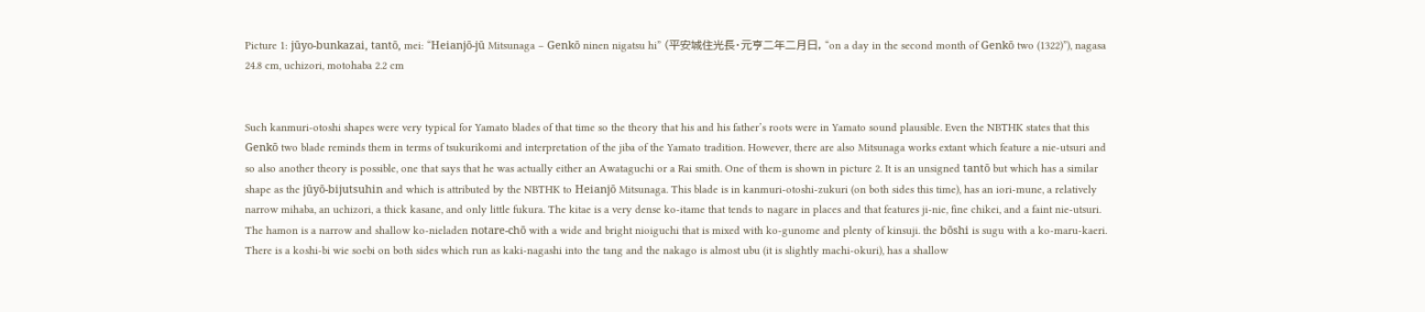Picture 1: jūyo-bunkazai, tantō, mei: “Heianjō-jū Mitsunaga – Genkō ninen nigatsu hi” (平安城住光長・元亨二年二月日, “on a day in the second month of Genkō two (1322)”), nagasa 24.8 cm, uchizori, motohaba 2.2 cm


Such kanmuri-otoshi shapes were very typical for Yamato blades of that time so the theory that his and his father’s roots were in Yamato sound plausible. Even the NBTHK states that this Genkō two blade reminds them in terms of tsukurikomi and interpretation of the jiba of the Yamato tradition. However, there are also Mitsunaga works extant which feature a nie-utsuri and so also another theory is possible, one that says that he was actually either an Awataguchi or a Rai smith. One of them is shown in picture 2. It is an unsigned tantō but which has a similar shape as the jūyō-bijutsuhin and which is attributed by the NBTHK to Heianjō Mitsunaga. This blade is in kanmuri-otoshi-zukuri (on both sides this time), has an iori-mune, a relatively narrow mihaba, an uchizori, a thick kasane, and only little fukura. The kitae is a very dense ko-itame that tends to nagare in places and that features ji-nie, fine chikei, and a faint nie-utsuri. The hamon is a narrow and shallow ko-nieladen notare-chō with a wide and bright nioiguchi that is mixed with ko-gunome and plenty of kinsuji. the bōshi is sugu with a ko-maru-kaeri. There is a koshi-bi wie soebi on both sides which run as kaki-nagashi into the tang and the nakago is almost ubu (it is slightly machi-okuri), has a shallow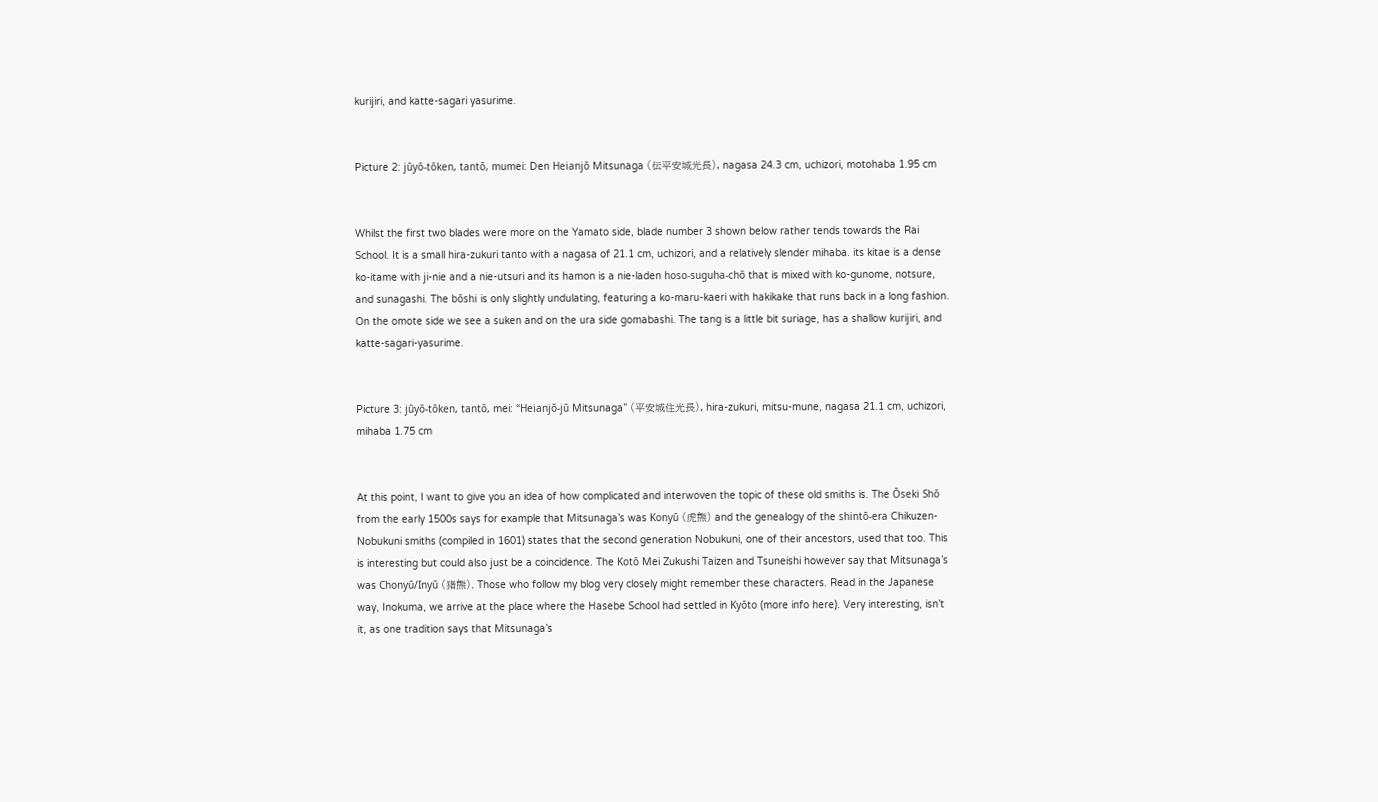kurijiri, and katte-sagari yasurime.


Picture 2: jūyō-tōken, tantō, mumei: Den Heianjō Mitsunaga (伝平安城光長), nagasa 24.3 cm, uchizori, motohaba 1.95 cm


Whilst the first two blades were more on the Yamato side, blade number 3 shown below rather tends towards the Rai School. It is a small hira-zukuri tanto with a nagasa of 21.1 cm, uchizori, and a relatively slender mihaba. its kitae is a dense ko-itame with ji-nie and a nie-utsuri and its hamon is a nie-laden hoso-suguha-chō that is mixed with ko-gunome, notsure, and sunagashi. The bōshi is only slightly undulating, featuring a ko-maru-kaeri with hakikake that runs back in a long fashion. On the omote side we see a suken and on the ura side gomabashi. The tang is a little bit suriage, has a shallow kurijiri, and katte-sagari-yasurime.


Picture 3: jūyō-tōken, tantō, mei: “Heianjō-jū Mitsunaga” (平安城住光長), hira-zukuri, mitsu-mune, nagasa 21.1 cm, uchizori, mihaba 1.75 cm


At this point, I want to give you an idea of how complicated and interwoven the topic of these old smiths is. The Ōseki Shō from the early 1500s says for example that Mitsunaga’s was Konyū (虎熊) and the genealogy of the shintō-era Chikuzen-Nobukuni smiths (compiled in 1601) states that the second generation Nobukuni, one of their ancestors, used that too. This is interesting but could also just be a coincidence. The Kotō Mei Zukushi Taizen and Tsuneishi however say that Mitsunaga’s  was Chonyū/Inyū (猪熊). Those who follow my blog very closely might remember these characters. Read in the Japanese way, Inokuma, we arrive at the place where the Hasebe School had settled in Kyōto (more info here). Very interesting, isn’t it, as one tradition says that Mitsunaga’s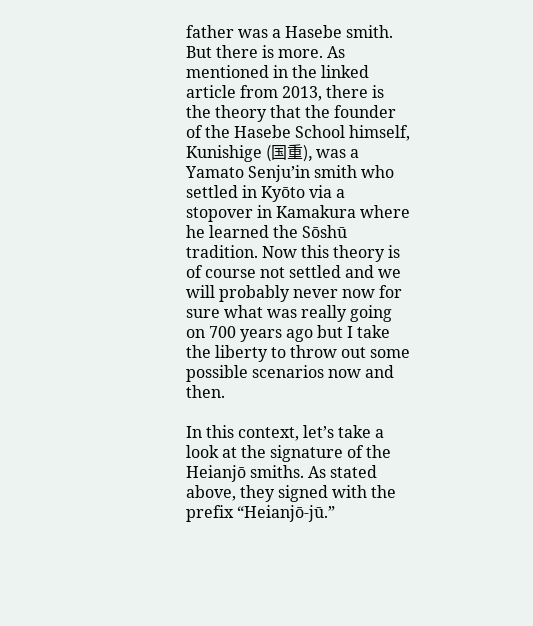father was a Hasebe smith. But there is more. As mentioned in the linked article from 2013, there is the theory that the founder of the Hasebe School himself, Kunishige (国重), was a Yamato Senju’in smith who settled in Kyōto via a stopover in Kamakura where he learned the Sōshū tradition. Now this theory is of course not settled and we will probably never now for sure what was really going on 700 years ago but I take the liberty to throw out some possible scenarios now and then.

In this context, let’s take a look at the signature of the Heianjō smiths. As stated above, they signed with the prefix “Heianjō-jū.”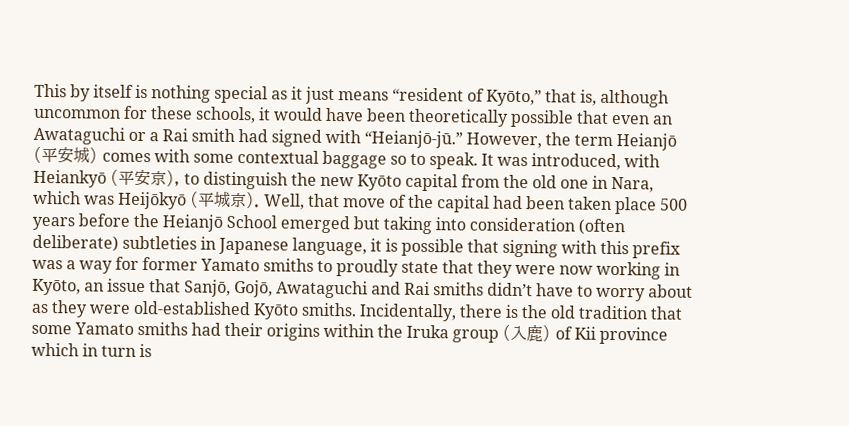This by itself is nothing special as it just means “resident of Kyōto,” that is, although uncommon for these schools, it would have been theoretically possible that even an Awataguchi or a Rai smith had signed with “Heianjō-jū.” However, the term Heianjō (平安城) comes with some contextual baggage so to speak. It was introduced, with Heiankyō (平安京), to distinguish the new Kyōto capital from the old one in Nara, which was Heijōkyō (平城京). Well, that move of the capital had been taken place 500 years before the Heianjō School emerged but taking into consideration (often deliberate) subtleties in Japanese language, it is possible that signing with this prefix was a way for former Yamato smiths to proudly state that they were now working in Kyōto, an issue that Sanjō, Gojō, Awataguchi and Rai smiths didn’t have to worry about as they were old-established Kyōto smiths. Incidentally, there is the old tradition that some Yamato smiths had their origins within the Iruka group (入鹿) of Kii province which in turn is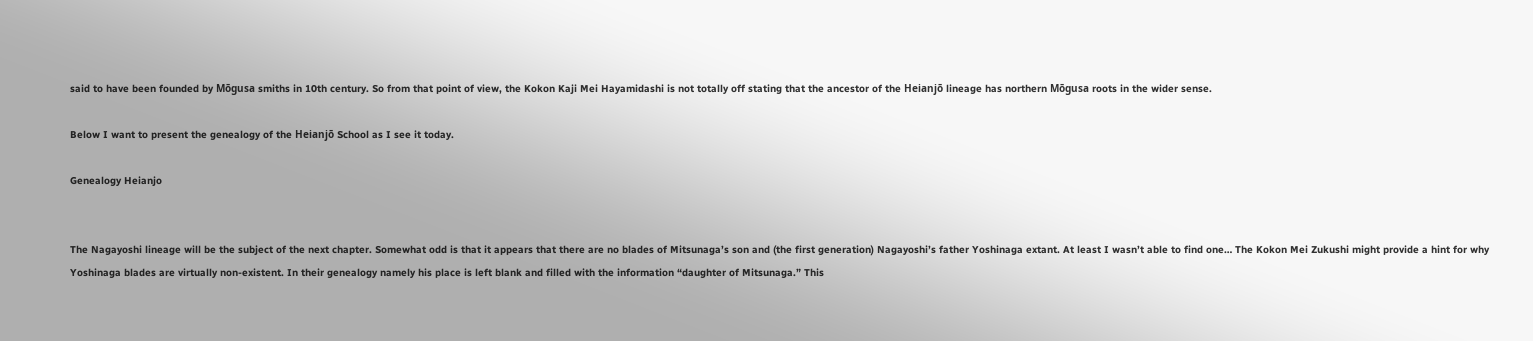said to have been founded by Mōgusa smiths in 10th century. So from that point of view, the Kokon Kaji Mei Hayamidashi is not totally off stating that the ancestor of the Heianjō lineage has northern Mōgusa roots in the wider sense.

Below I want to present the genealogy of the Heianjō School as I see it today.

Genealogy Heianjo


The Nagayoshi lineage will be the subject of the next chapter. Somewhat odd is that it appears that there are no blades of Mitsunaga’s son and (the first generation) Nagayoshi’s father Yoshinaga extant. At least I wasn’t able to find one… The Kokon Mei Zukushi might provide a hint for why Yoshinaga blades are virtually non-existent. In their genealogy namely his place is left blank and filled with the information “daughter of Mitsunaga.” This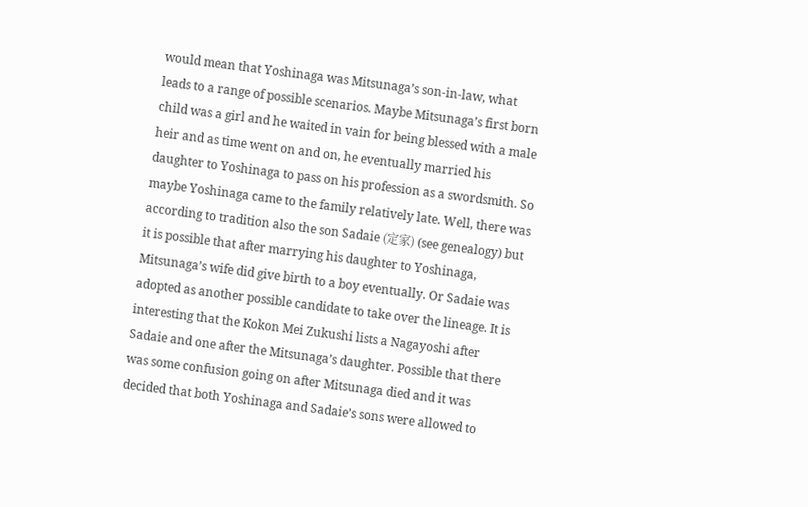would mean that Yoshinaga was Mitsunaga’s son-in-law, what leads to a range of possible scenarios. Maybe Mitsunaga’s first born child was a girl and he waited in vain for being blessed with a male heir and as time went on and on, he eventually married his daughter to Yoshinaga to pass on his profession as a swordsmith. So maybe Yoshinaga came to the family relatively late. Well, there was according to tradition also the son Sadaie (定家) (see genealogy) but it is possible that after marrying his daughter to Yoshinaga, Mitsunaga’s wife did give birth to a boy eventually. Or Sadaie was adopted as another possible candidate to take over the lineage. It is interesting that the Kokon Mei Zukushi lists a Nagayoshi after Sadaie and one after the Mitsunaga’s daughter. Possible that there was some confusion going on after Mitsunaga died and it was decided that both Yoshinaga and Sadaie’s sons were allowed to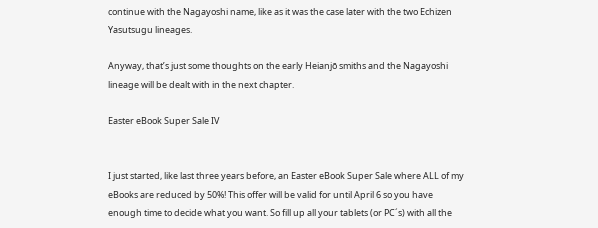continue with the Nagayoshi name, like as it was the case later with the two Echizen Yasutsugu lineages.

Anyway, that’s just some thoughts on the early Heianjō smiths and the Nagayoshi lineage will be dealt with in the next chapter.

Easter eBook Super Sale IV


I just started, like last three years before, an Easter eBook Super Sale where ALL of my eBooks are reduced by 50%! This offer will be valid for until April 6 so you have enough time to decide what you want. So fill up all your tablets (or PC´s) with all the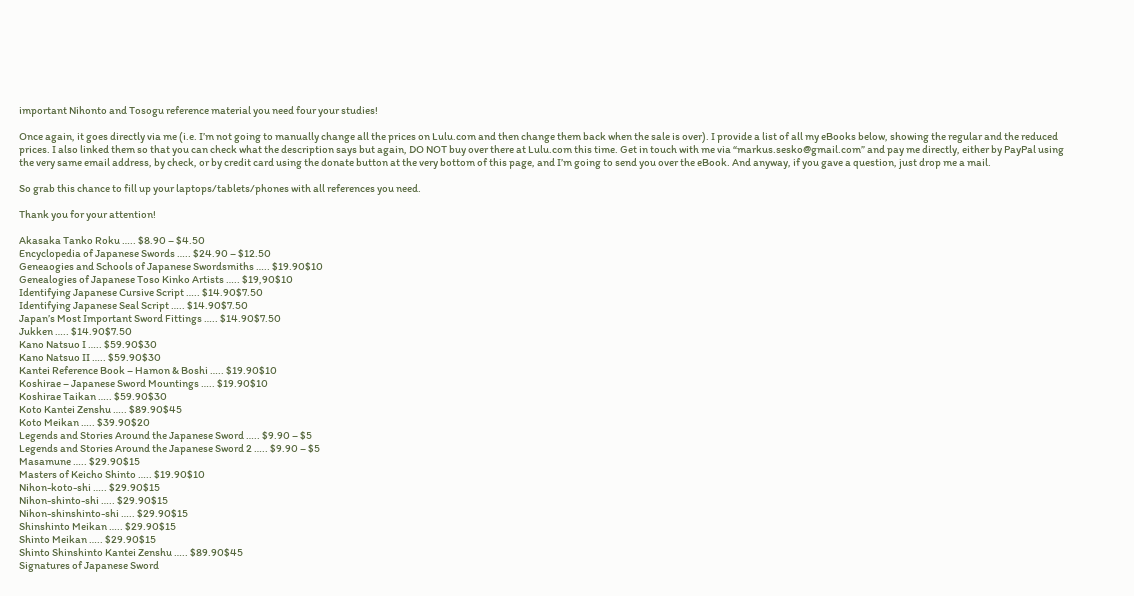important Nihonto and Tosogu reference material you need four your studies!

Once again, it goes directly via me (i.e. I’m not going to manually change all the prices on Lulu.com and then change them back when the sale is over). I provide a list of all my eBooks below, showing the regular and the reduced prices. I also linked them so that you can check what the description says but again, DO NOT buy over there at Lulu.com this time. Get in touch with me via “markus.sesko@gmail.com” and pay me directly, either by PayPal using the very same email address, by check, or by credit card using the donate button at the very bottom of this page, and I’m going to send you over the eBook. And anyway, if you gave a question, just drop me a mail.

So grab this chance to fill up your laptops/tablets/phones with all references you need.

Thank you for your attention!

Akasaka Tanko Roku ….. $8.90 – $4.50
Encyclopedia of Japanese Swords ….. $24.90 – $12.50
Geneaogies and Schools of Japanese Swordsmiths ….. $19.90$10
Genealogies of Japanese Toso Kinko Artists ….. $19,90$10
Identifying Japanese Cursive Script ….. $14.90$7.50
Identifying Japanese Seal Script ….. $14.90$7.50
Japan’s Most Important Sword Fittings ….. $14.90$7.50
Jukken ….. $14.90$7.50
Kano Natsuo I ….. $59.90$30
Kano Natsuo II ….. $59.90$30
Kantei Reference Book – Hamon & Boshi ….. $19.90$10
Koshirae – Japanese Sword Mountings ….. $19.90$10
Koshirae Taikan ….. $59.90$30
Koto Kantei Zenshu ….. $89.90$45
Koto Meikan ….. $39.90$20
Legends and Stories Around the Japanese Sword ….. $9.90 – $5
Legends and Stories Around the Japanese Sword 2 ….. $9.90 – $5
Masamune ….. $29.90$15
Masters of Keicho Shinto ….. $19.90$10
Nihon-koto-shi ….. $29.90$15
Nihon-shinto-shi ….. $29.90$15
Nihon-shinshinto-shi ….. $29.90$15
Shinshinto Meikan ….. $29.90$15
Shinto Meikan ….. $29.90$15
Shinto Shinshinto Kantei Zenshu ….. $89.90$45
Signatures of Japanese Sword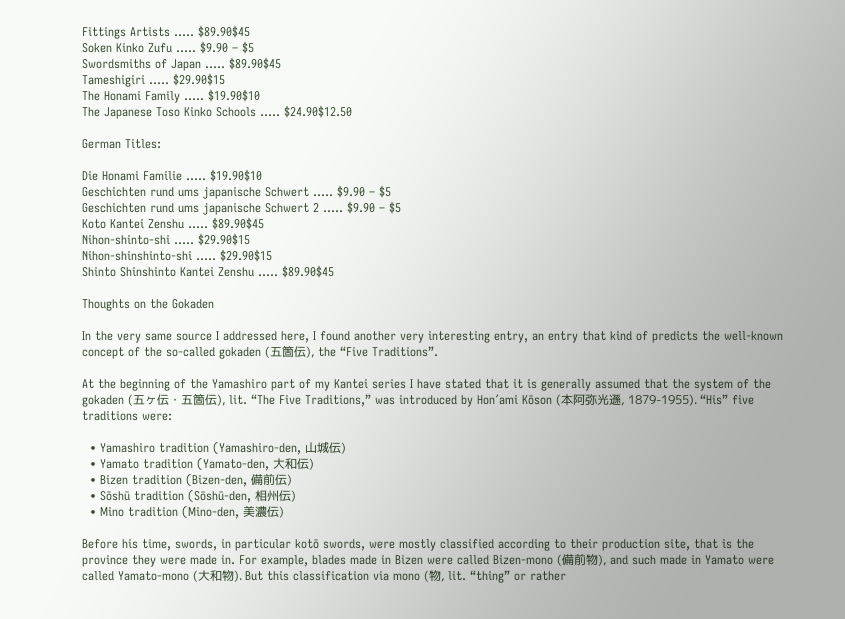Fittings Artists ….. $89.90$45
Soken Kinko Zufu ….. $9.90 – $5
Swordsmiths of Japan ….. $89.90$45
Tameshigiri ….. $29.90$15
The Honami Family ….. $19.90$10
The Japanese Toso Kinko Schools ….. $24.90$12.50

German Titles:

Die Honami Familie ….. $19.90$10
Geschichten rund ums japanische Schwert ….. $9.90 – $5
Geschichten rund ums japanische Schwert 2 ….. $9.90 – $5
Koto Kantei Zenshu ….. $89.90$45
Nihon-shinto-shi ….. $29.90$15
Nihon-shinshinto-shi ….. $29.90$15
Shinto Shinshinto Kantei Zenshu ….. $89.90$45

Thoughts on the Gokaden

In the very same source I addressed here, I found another very interesting entry, an entry that kind of predicts the well-known concept of the so-called gokaden (五箇伝), the “Five Traditions”.

At the beginning of the Yamashiro part of my Kantei series I have stated that it is generally assumed that the system of the gokaden (五ヶ伝・五箇伝), lit. “The Five Traditions,” was introduced by Hon´ami Kōson (本阿弥光遜, 1879-1955). “His” five traditions were:

  • Yamashiro tradition (Yamashiro-den, 山城伝)
  • Yamato tradition (Yamato-den, 大和伝)
  • Bizen tradition (Bizen-den, 備前伝)
  • Sōshū tradition (Sōshū-den, 相州伝)
  • Mino tradition (Mino-den, 美濃伝)

Before his time, swords, in particular kotō swords, were mostly classified according to their production site, that is the province they were made in. For example, blades made in Bizen were called Bizen-mono (備前物), and such made in Yamato were called Yamato-mono (大和物). But this classification via mono (物, lit. “thing” or rather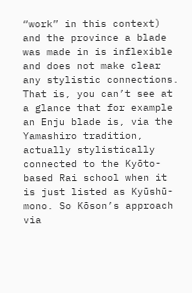“work” in this context) and the province a blade was made in is inflexible and does not make clear any stylistic connections. That is, you can’t see at a glance that for example an Enju blade is, via the Yamashiro tradition, actually stylistically connected to the Kyōto-based Rai school when it is just listed as Kyūshū-mono. So Kōson’s approach via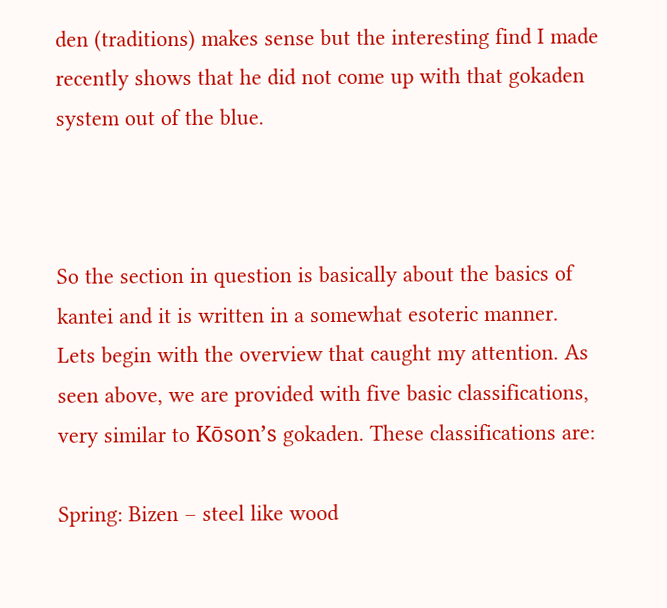den (traditions) makes sense but the interesting find I made recently shows that he did not come up with that gokaden system out of the blue.



So the section in question is basically about the basics of kantei and it is written in a somewhat esoteric manner. Lets begin with the overview that caught my attention. As seen above, we are provided with five basic classifications, very similar to Kōson’s gokaden. These classifications are:

Spring: Bizen – steel like wood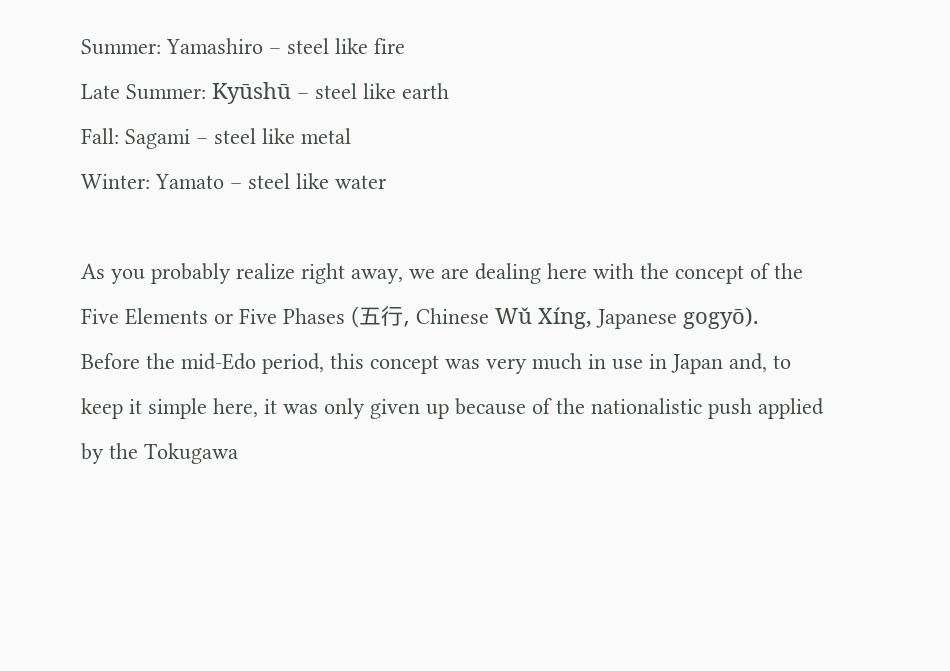Summer: Yamashiro – steel like fire
Late Summer: Kyūshū – steel like earth
Fall: Sagami – steel like metal
Winter: Yamato – steel like water

As you probably realize right away, we are dealing here with the concept of the Five Elements or Five Phases (五行, Chinese Wǔ Xíng, Japanese gogyō). Before the mid-Edo period, this concept was very much in use in Japan and, to keep it simple here, it was only given up because of the nationalistic push applied by the Tokugawa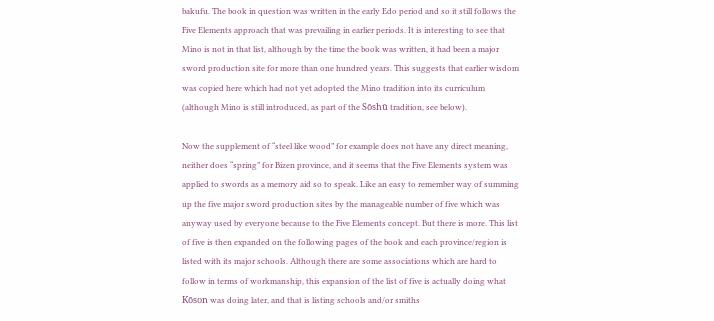bakufu. The book in question was written in the early Edo period and so it still follows the Five Elements approach that was prevailing in earlier periods. It is interesting to see that Mino is not in that list, although by the time the book was written, it had been a major sword production site for more than one hundred years. This suggests that earlier wisdom was copied here which had not yet adopted the Mino tradition into its curriculum (although Mino is still introduced, as part of the Sōshū tradition, see below).

Now the supplement of “steel like wood” for example does not have any direct meaning, neither does “spring” for Bizen province, and it seems that the Five Elements system was applied to swords as a memory aid so to speak. Like an easy to remember way of summing up the five major sword production sites by the manageable number of five which was anyway used by everyone because to the Five Elements concept. But there is more. This list of five is then expanded on the following pages of the book and each province/region is listed with its major schools. Although there are some associations which are hard to follow in terms of workmanship, this expansion of the list of five is actually doing what Kōson was doing later, and that is listing schools and/or smiths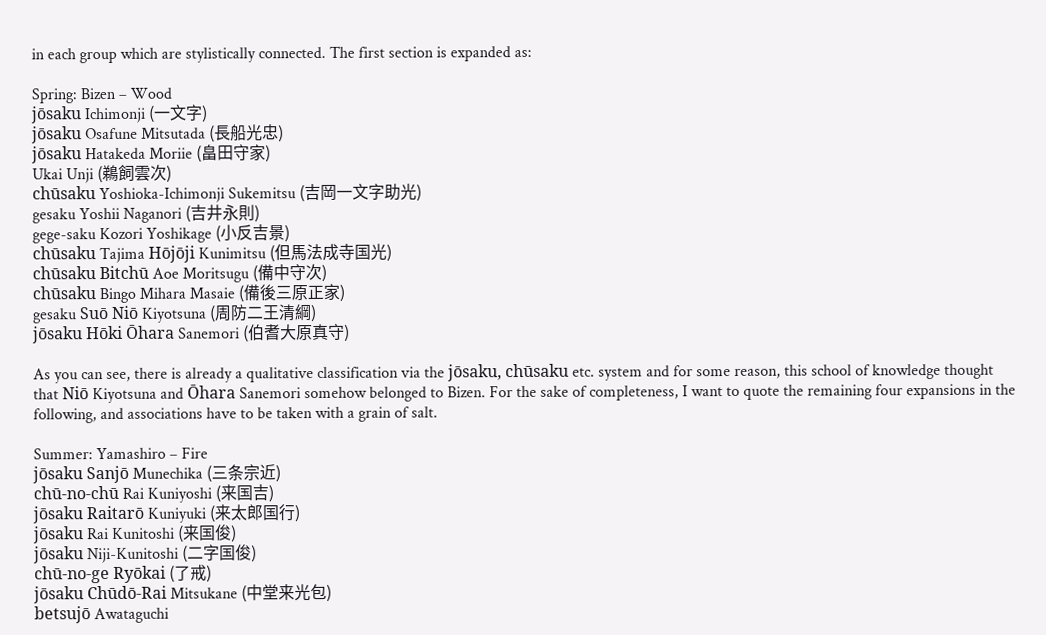in each group which are stylistically connected. The first section is expanded as:

Spring: Bizen – Wood
jōsaku Ichimonji (一文字)
jōsaku Osafune Mitsutada (長船光忠)
jōsaku Hatakeda Moriie (畠田守家)
Ukai Unji (鵜飼雲次)
chūsaku Yoshioka-Ichimonji Sukemitsu (吉岡一文字助光)
gesaku Yoshii Naganori (吉井永則)
gege-saku Kozori Yoshikage (小反吉景)
chūsaku Tajima Hōjōji Kunimitsu (但馬法成寺国光)
chūsaku Bitchū Aoe Moritsugu (備中守次)
chūsaku Bingo Mihara Masaie (備後三原正家)
gesaku Suō Niō Kiyotsuna (周防二王清綱)
jōsaku Hōki Ōhara Sanemori (伯耆大原真守)

As you can see, there is already a qualitative classification via the jōsaku, chūsaku etc. system and for some reason, this school of knowledge thought that Niō Kiyotsuna and Ōhara Sanemori somehow belonged to Bizen. For the sake of completeness, I want to quote the remaining four expansions in the following, and associations have to be taken with a grain of salt.

Summer: Yamashiro – Fire
jōsaku Sanjō Munechika (三条宗近)
chū-no-chū Rai Kuniyoshi (来国吉)
jōsaku Raitarō Kuniyuki (来太郎国行)
jōsaku Rai Kunitoshi (来国俊)
jōsaku Niji-Kunitoshi (二字国俊)
chū-no-ge Ryōkai (了戒)
jōsaku Chūdō-Rai Mitsukane (中堂来光包)
betsujō Awataguchi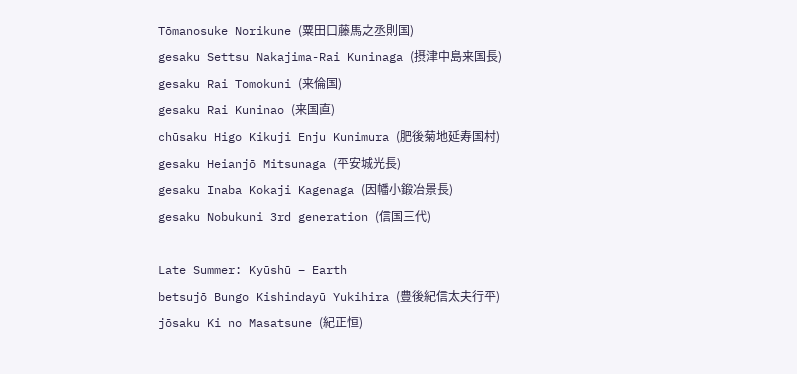Tōmanosuke Norikune (粟田口藤馬之丞則国)
gesaku Settsu Nakajima-Rai Kuninaga (摂津中島来国長)
gesaku Rai Tomokuni (来倫国)
gesaku Rai Kuninao (来国直)
chūsaku Higo Kikuji Enju Kunimura (肥後菊地延寿国村)
gesaku Heianjō Mitsunaga (平安城光長)
gesaku Inaba Kokaji Kagenaga (因幡小鍛冶景長)
gesaku Nobukuni 3rd generation (信国三代)

Late Summer: Kyūshū – Earth
betsujō Bungo Kishindayū Yukihira (豊後紀信太夫行平)
jōsaku Ki no Masatsune (紀正恒)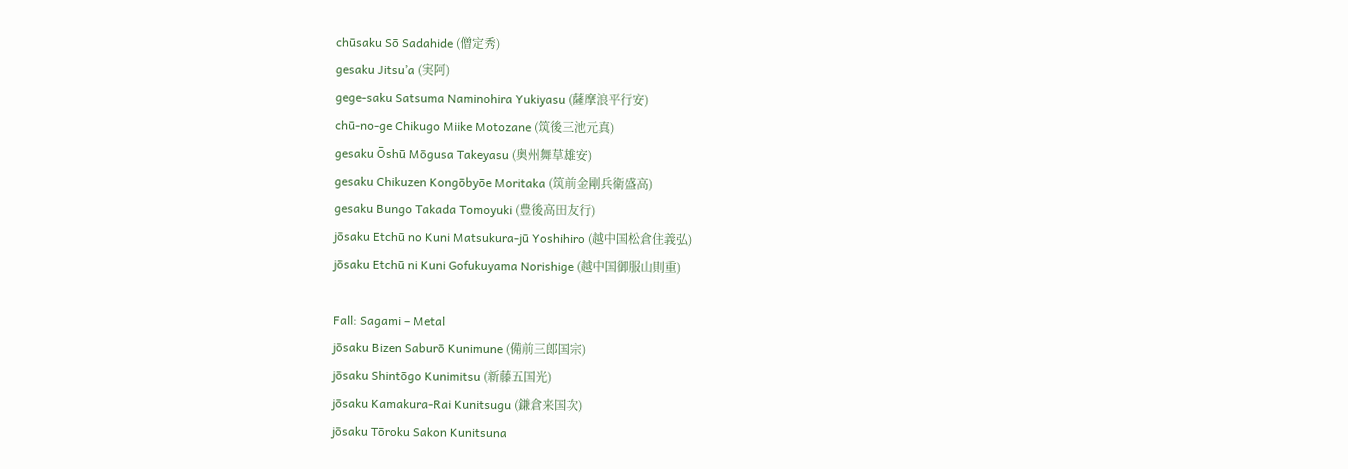chūsaku Sō Sadahide (僧定秀)
gesaku Jitsu’a (実阿)
gege-saku Satsuma Naminohira Yukiyasu (薩摩浪平行安)
chū-no-ge Chikugo Miike Motozane (筑後三池元真)
gesaku Ōshū Mōgusa Takeyasu (奥州舞草雄安)
gesaku Chikuzen Kongōbyōe Moritaka (筑前金剛兵衛盛高)
gesaku Bungo Takada Tomoyuki (豊後高田友行)
jōsaku Etchū no Kuni Matsukura-jū Yoshihiro (越中国松倉住義弘)
jōsaku Etchū ni Kuni Gofukuyama Norishige (越中国御服山則重)

Fall: Sagami – Metal
jōsaku Bizen Saburō Kunimune (備前三郎国宗)
jōsaku Shintōgo Kunimitsu (新藤五国光)
jōsaku Kamakura-Rai Kunitsugu (鎌倉来国次)
jōsaku Tōroku Sakon Kunitsuna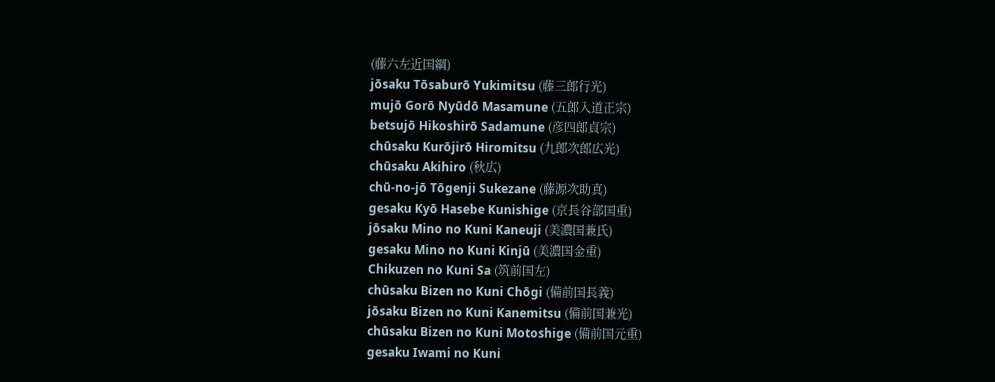(藤六左近国綱)
jōsaku Tōsaburō Yukimitsu (藤三郎行光)
mujō Gorō Nyūdō Masamune (五郎入道正宗)
betsujō Hikoshirō Sadamune (彦四郎貞宗)
chūsaku Kurōjirō Hiromitsu (九郎次郎広光)
chūsaku Akihiro (秋広)
chū-no-jō Tōgenji Sukezane (藤源次助真)
gesaku Kyō Hasebe Kunishige (京長谷部国重)
jōsaku Mino no Kuni Kaneuji (美濃国兼氏)
gesaku Mino no Kuni Kinjū (美濃国金重)
Chikuzen no Kuni Sa (筑前国左)
chūsaku Bizen no Kuni Chōgi (備前国長義)
jōsaku Bizen no Kuni Kanemitsu (備前国兼光)
chūsaku Bizen no Kuni Motoshige (備前国元重)
gesaku Iwami no Kuni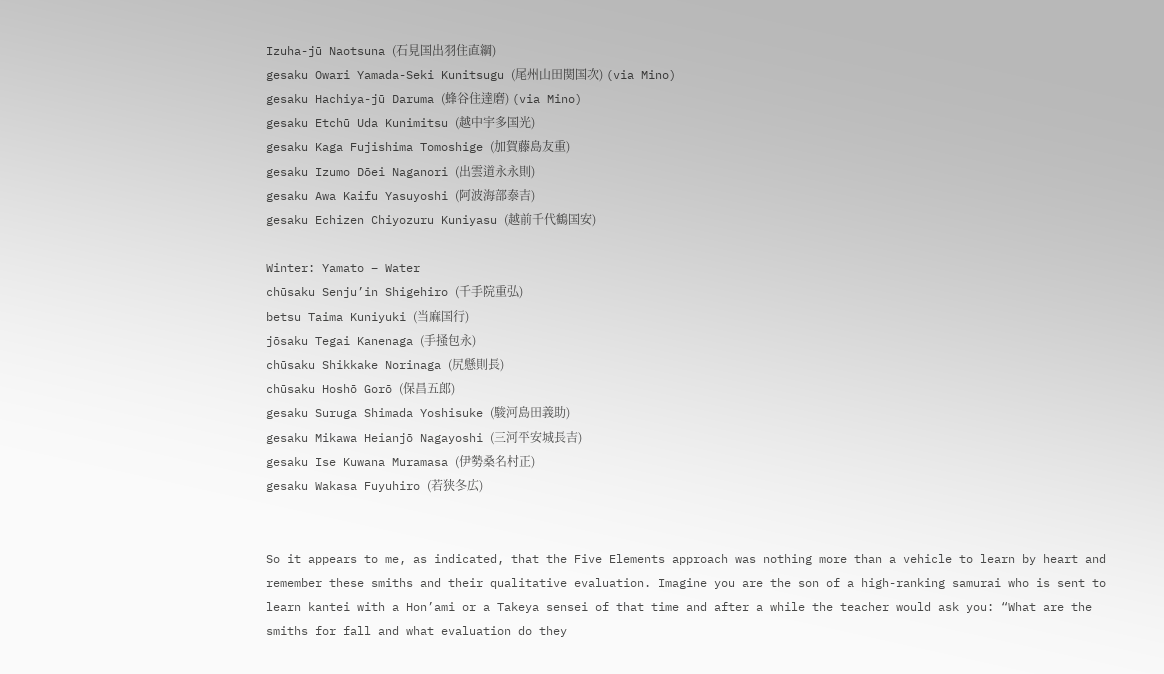Izuha-jū Naotsuna (石見国出羽住直綱)
gesaku Owari Yamada-Seki Kunitsugu (尾州山田関国次) (via Mino)
gesaku Hachiya-jū Daruma (蜂谷住達磨) (via Mino)
gesaku Etchū Uda Kunimitsu (越中宇多国光)
gesaku Kaga Fujishima Tomoshige (加賀藤島友重)
gesaku Izumo Dōei Naganori (出雲道永永則)
gesaku Awa Kaifu Yasuyoshi (阿波海部泰吉)
gesaku Echizen Chiyozuru Kuniyasu (越前千代鶴国安)

Winter: Yamato – Water
chūsaku Senju’in Shigehiro (千手院重弘)
betsu Taima Kuniyuki (当麻国行)
jōsaku Tegai Kanenaga (手掻包永)
chūsaku Shikkake Norinaga (尻懸則長)
chūsaku Hoshō Gorō (保昌五郎)
gesaku Suruga Shimada Yoshisuke (駿河島田義助)
gesaku Mikawa Heianjō Nagayoshi (三河平安城長吉)
gesaku Ise Kuwana Muramasa (伊勢桑名村正)
gesaku Wakasa Fuyuhiro (若狭冬広)


So it appears to me, as indicated, that the Five Elements approach was nothing more than a vehicle to learn by heart and remember these smiths and their qualitative evaluation. Imagine you are the son of a high-ranking samurai who is sent to learn kantei with a Hon’ami or a Takeya sensei of that time and after a while the teacher would ask you: “What are the smiths for fall and what evaluation do they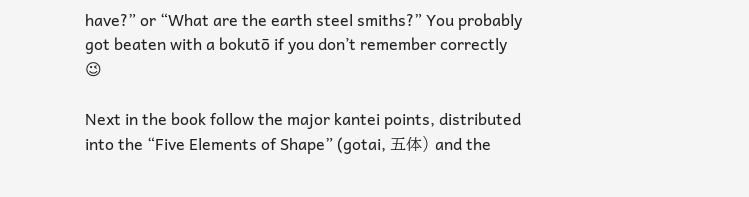have?” or “What are the earth steel smiths?” You probably got beaten with a bokutō if you don’t remember correctly 😉

Next in the book follow the major kantei points, distributed into the “Five Elements of Shape” (gotai, 五体) and the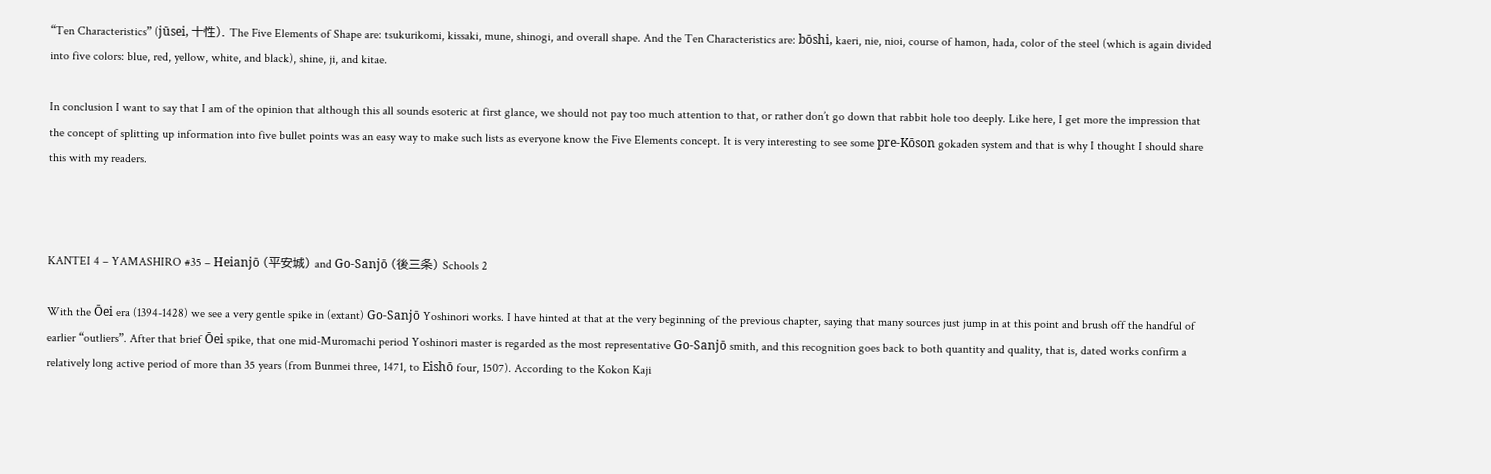“Ten Characteristics” (jūsei, 十性). The Five Elements of Shape are: tsukurikomi, kissaki, mune, shinogi, and overall shape. And the Ten Characteristics are: bōshi, kaeri, nie, nioi, course of hamon, hada, color of the steel (which is again divided into five colors: blue, red, yellow, white, and black), shine, ji, and kitae.

In conclusion I want to say that I am of the opinion that although this all sounds esoteric at first glance, we should not pay too much attention to that, or rather don’t go down that rabbit hole too deeply. Like here, I get more the impression that the concept of splitting up information into five bullet points was an easy way to make such lists as everyone know the Five Elements concept. It is very interesting to see some pre-Kōson gokaden system and that is why I thought I should share this with my readers.



KANTEI 4 – YAMASHIRO #35 – Heianjō (平安城) and Go-Sanjō (後三条) Schools 2

With the Ōei era (1394-1428) we see a very gentle spike in (extant) Go-Sanjō Yoshinori works. I have hinted at that at the very beginning of the previous chapter, saying that many sources just jump in at this point and brush off the handful of earlier “outliers”. After that brief Ōei spike, that one mid-Muromachi period Yoshinori master is regarded as the most representative Go-Sanjō smith, and this recognition goes back to both quantity and quality, that is, dated works confirm a relatively long active period of more than 35 years (from Bunmei three, 1471, to Eishō four, 1507). According to the Kokon Kaji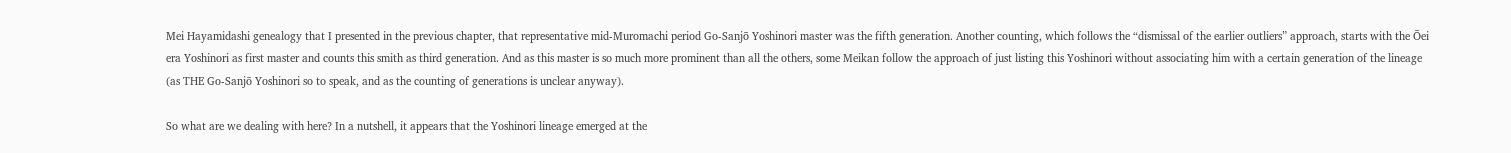Mei Hayamidashi genealogy that I presented in the previous chapter, that representative mid-Muromachi period Go-Sanjō Yoshinori master was the fifth generation. Another counting, which follows the “dismissal of the earlier outliers” approach, starts with the Ōei era Yoshinori as first master and counts this smith as third generation. And as this master is so much more prominent than all the others, some Meikan follow the approach of just listing this Yoshinori without associating him with a certain generation of the lineage (as THE Go-Sanjō Yoshinori so to speak, and as the counting of generations is unclear anyway).

So what are we dealing with here? In a nutshell, it appears that the Yoshinori lineage emerged at the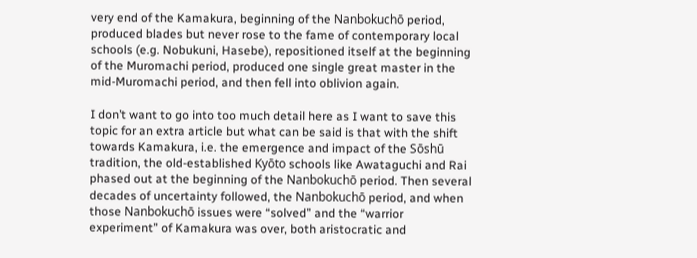very end of the Kamakura, beginning of the Nanbokuchō period, produced blades but never rose to the fame of contemporary local schools (e.g. Nobukuni, Hasebe), repositioned itself at the beginning of the Muromachi period, produced one single great master in the mid-Muromachi period, and then fell into oblivion again.

I don’t want to go into too much detail here as I want to save this topic for an extra article but what can be said is that with the shift towards Kamakura, i.e. the emergence and impact of the Sōshū tradition, the old-established Kyōto schools like Awataguchi and Rai phased out at the beginning of the Nanbokuchō period. Then several decades of uncertainty followed, the Nanbokuchō period, and when those Nanbokuchō issues were “solved” and the “warrior experiment” of Kamakura was over, both aristocratic and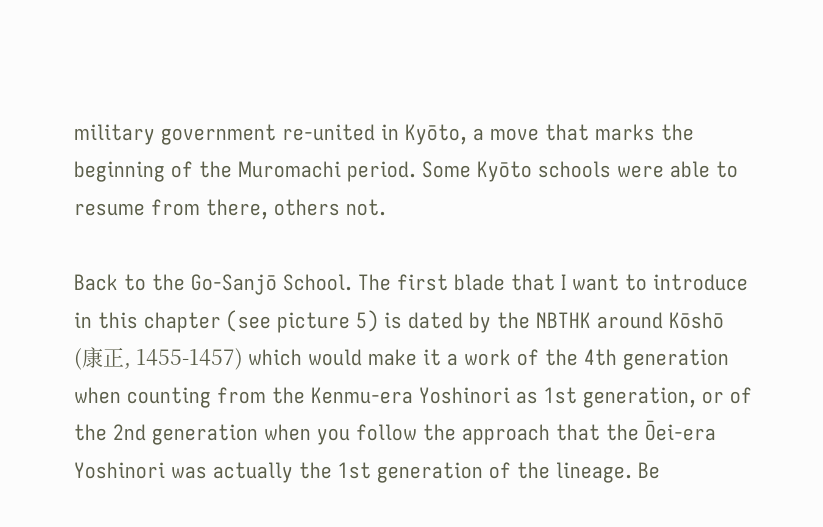military government re-united in Kyōto, a move that marks the beginning of the Muromachi period. Some Kyōto schools were able to resume from there, others not.

Back to the Go-Sanjō School. The first blade that I want to introduce in this chapter (see picture 5) is dated by the NBTHK around Kōshō (康正, 1455-1457) which would make it a work of the 4th generation when counting from the Kenmu-era Yoshinori as 1st generation, or of the 2nd generation when you follow the approach that the Ōei-era Yoshinori was actually the 1st generation of the lineage. Be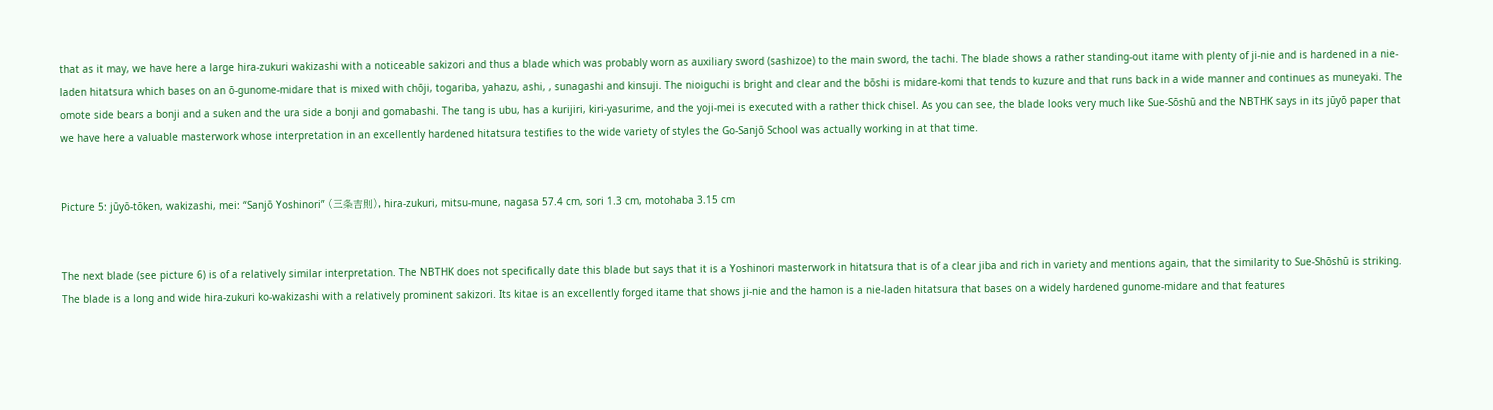that as it may, we have here a large hira-zukuri wakizashi with a noticeable sakizori and thus a blade which was probably worn as auxiliary sword (sashizoe) to the main sword, the tachi. The blade shows a rather standing-out itame with plenty of ji-nie and is hardened in a nie-laden hitatsura which bases on an ō-gunome-midare that is mixed with chōji, togariba, yahazu, ashi, , sunagashi and kinsuji. The nioiguchi is bright and clear and the bōshi is midare-komi that tends to kuzure and that runs back in a wide manner and continues as muneyaki. The omote side bears a bonji and a suken and the ura side a bonji and gomabashi. The tang is ubu, has a kurijiri, kiri-yasurime, and the yoji-mei is executed with a rather thick chisel. As you can see, the blade looks very much like Sue-Sōshū and the NBTHK says in its jūyō paper that we have here a valuable masterwork whose interpretation in an excellently hardened hitatsura testifies to the wide variety of styles the Go-Sanjō School was actually working in at that time.


Picture 5: jūyō-tōken, wakizashi, mei: “Sanjō Yoshinori” (三条吉則), hira-zukuri, mitsu-mune, nagasa 57.4 cm, sori 1.3 cm, motohaba 3.15 cm


The next blade (see picture 6) is of a relatively similar interpretation. The NBTHK does not specifically date this blade but says that it is a Yoshinori masterwork in hitatsura that is of a clear jiba and rich in variety and mentions again, that the similarity to Sue-Shōshū is striking. The blade is a long and wide hira-zukuri ko-wakizashi with a relatively prominent sakizori. Its kitae is an excellently forged itame that shows ji-nie and the hamon is a nie-laden hitatsura that bases on a widely hardened gunome-midare and that features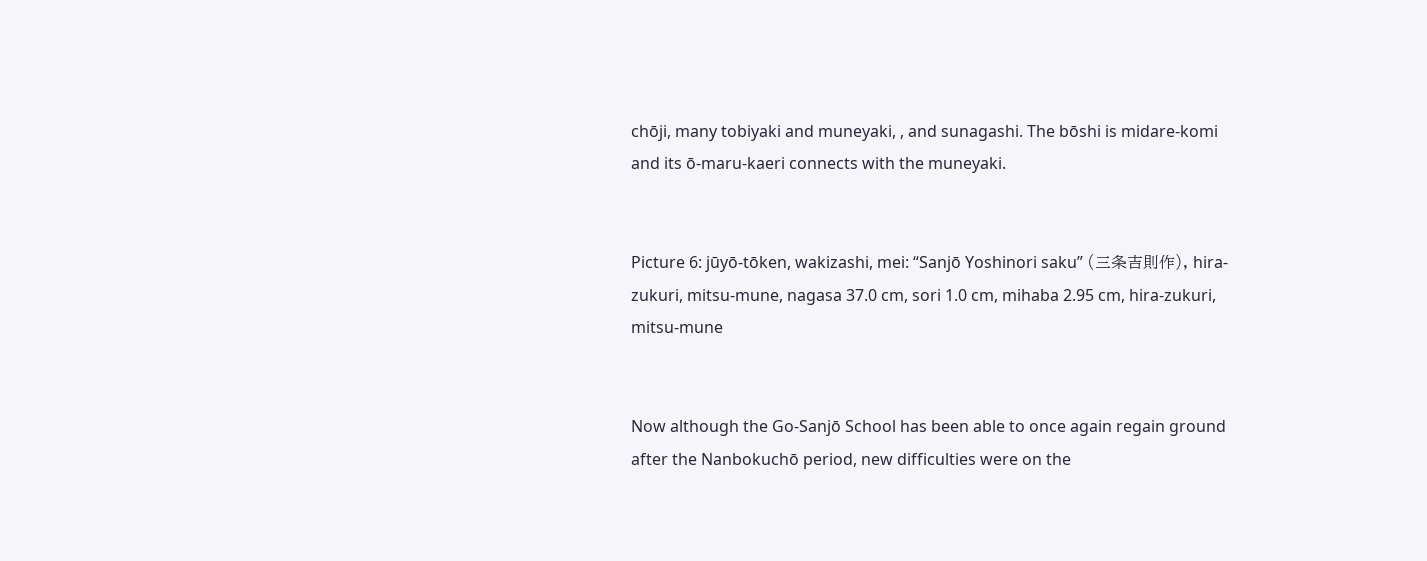chōji, many tobiyaki and muneyaki, , and sunagashi. The bōshi is midare-komi and its ō-maru-kaeri connects with the muneyaki.


Picture 6: jūyō-tōken, wakizashi, mei: “Sanjō Yoshinori saku” (三条吉則作), hira-zukuri, mitsu-mune, nagasa 37.0 cm, sori 1.0 cm, mihaba 2.95 cm, hira-zukuri, mitsu-mune


Now although the Go-Sanjō School has been able to once again regain ground after the Nanbokuchō period, new difficulties were on the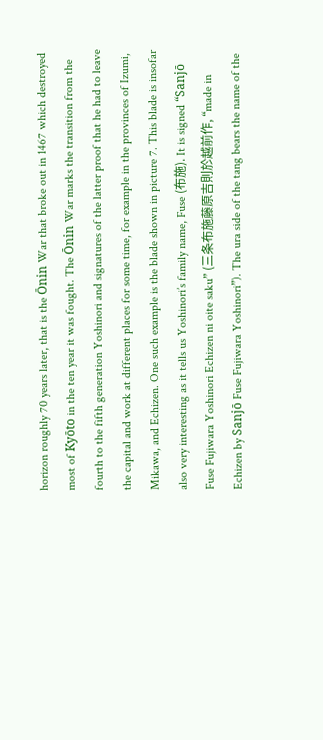horizon roughly 70 years later, that is the Ōnin War that broke out in 1467 which destroyed most of Kyōto in the ten year it was fought. The Ōnin War marks the transition from the fourth to the fifth generation Yoshinori and signatures of the latter proof that he had to leave the capital and work at different places for some time, for example in the provinces of Izumi, Mikawa, and Echizen. One such example is the blade shown in picture 7. This blade is insofar also very interesting as it tells us Yoshinori’s family name, Fuse (布施). It is signed “Sanjō Fuse Fujiwara Yoshinori Echizen ni oite saku” (三条布施藤原吉則於越前作, “made in Echizen by Sanjō Fuse Fujiwara Yoshinori”). The ura side of the tang bears the name of the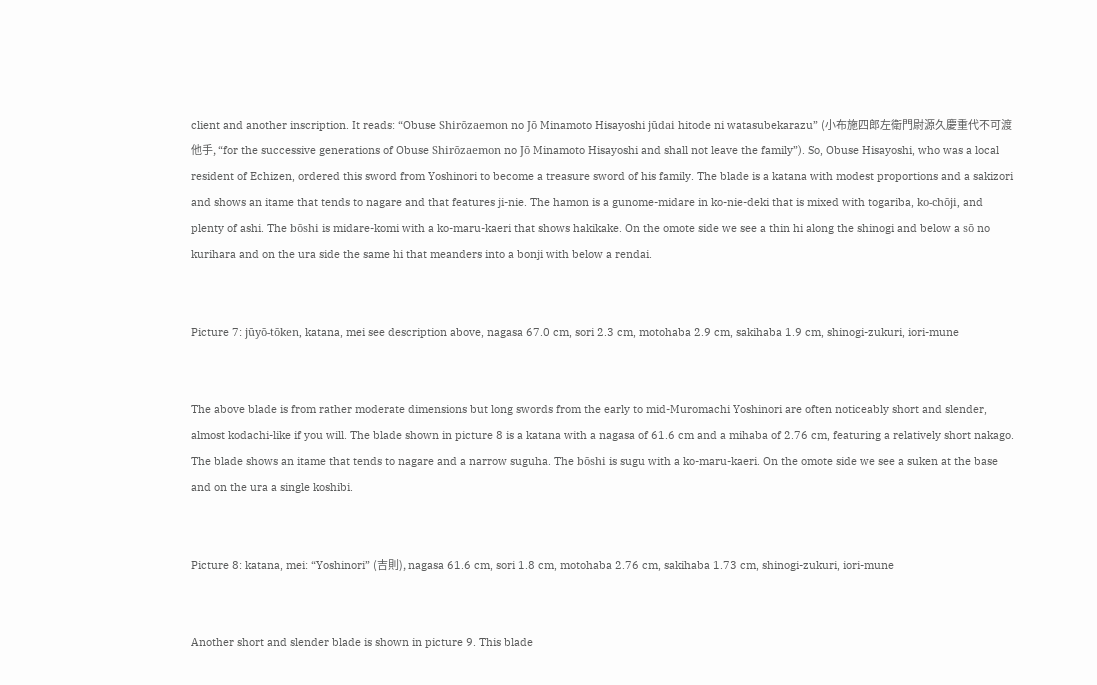client and another inscription. It reads: “Obuse Shirōzaemon no Jō Minamoto Hisayoshi jūdai hitode ni watasubekarazu” (小布施四郎左衛門尉源久慶重代不可渡他手, “for the successive generations of Obuse Shirōzaemon no Jō Minamoto Hisayoshi and shall not leave the family”). So, Obuse Hisayoshi, who was a local resident of Echizen, ordered this sword from Yoshinori to become a treasure sword of his family. The blade is a katana with modest proportions and a sakizori and shows an itame that tends to nagare and that features ji-nie. The hamon is a gunome-midare in ko-nie-deki that is mixed with togariba, ko-chōji, and plenty of ashi. The bōshi is midare-komi with a ko-maru-kaeri that shows hakikake. On the omote side we see a thin hi along the shinogi and below a sō no kurihara and on the ura side the same hi that meanders into a bonji with below a rendai.


Picture 7: jūyō-tōken, katana, mei see description above, nagasa 67.0 cm, sori 2.3 cm, motohaba 2.9 cm, sakihaba 1.9 cm, shinogi-zukuri, iori-mune


The above blade is from rather moderate dimensions but long swords from the early to mid-Muromachi Yoshinori are often noticeably short and slender, almost kodachi-like if you will. The blade shown in picture 8 is a katana with a nagasa of 61.6 cm and a mihaba of 2.76 cm, featuring a relatively short nakago. The blade shows an itame that tends to nagare and a narrow suguha. The bōshi is sugu with a ko-maru-kaeri. On the omote side we see a suken at the base and on the ura a single koshibi.


Picture 8: katana, mei: “Yoshinori” (吉則), nagasa 61.6 cm, sori 1.8 cm, motohaba 2.76 cm, sakihaba 1.73 cm, shinogi-zukuri, iori-mune


Another short and slender blade is shown in picture 9. This blade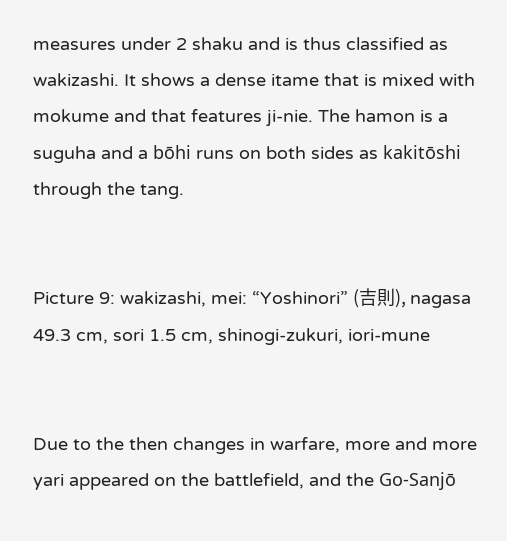measures under 2 shaku and is thus classified as wakizashi. It shows a dense itame that is mixed with mokume and that features ji-nie. The hamon is a suguha and a bōhi runs on both sides as kakitōshi through the tang.


Picture 9: wakizashi, mei: “Yoshinori” (吉則), nagasa 49.3 cm, sori 1.5 cm, shinogi-zukuri, iori-mune


Due to the then changes in warfare, more and more yari appeared on the battlefield, and the Go-Sanjō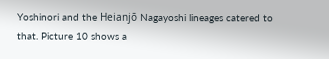Yoshinori and the Heianjō Nagayoshi lineages catered to that. Picture 10 shows a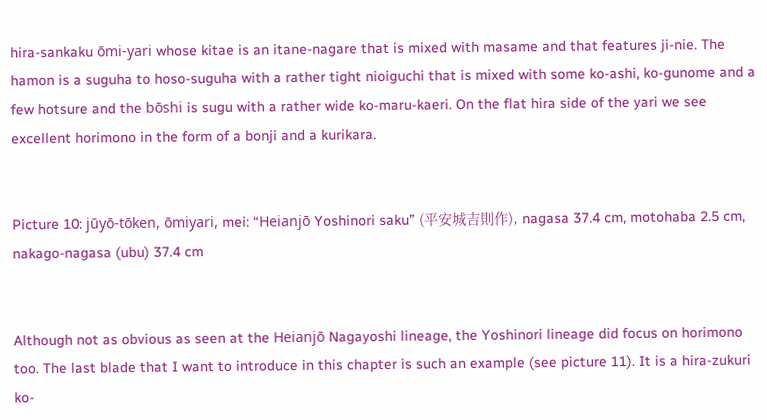hira-sankaku ōmi-yari whose kitae is an itane-nagare that is mixed with masame and that features ji-nie. The hamon is a suguha to hoso-suguha with a rather tight nioiguchi that is mixed with some ko-ashi, ko-gunome and a few hotsure and the bōshi is sugu with a rather wide ko-maru-kaeri. On the flat hira side of the yari we see excellent horimono in the form of a bonji and a kurikara.


Picture 10: jūyō-tōken, ōmiyari, mei: “Heianjō Yoshinori saku” (平安城吉則作), nagasa 37.4 cm, motohaba 2.5 cm, nakago-nagasa (ubu) 37.4 cm


Although not as obvious as seen at the Heianjō Nagayoshi lineage, the Yoshinori lineage did focus on horimono too. The last blade that I want to introduce in this chapter is such an example (see picture 11). It is a hira-zukuri ko-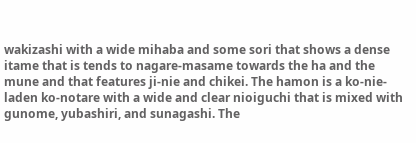wakizashi with a wide mihaba and some sori that shows a dense itame that is tends to nagare-masame towards the ha and the mune and that features ji-nie and chikei. The hamon is a ko-nie-laden ko-notare with a wide and clear nioiguchi that is mixed with gunome, yubashiri, and sunagashi. The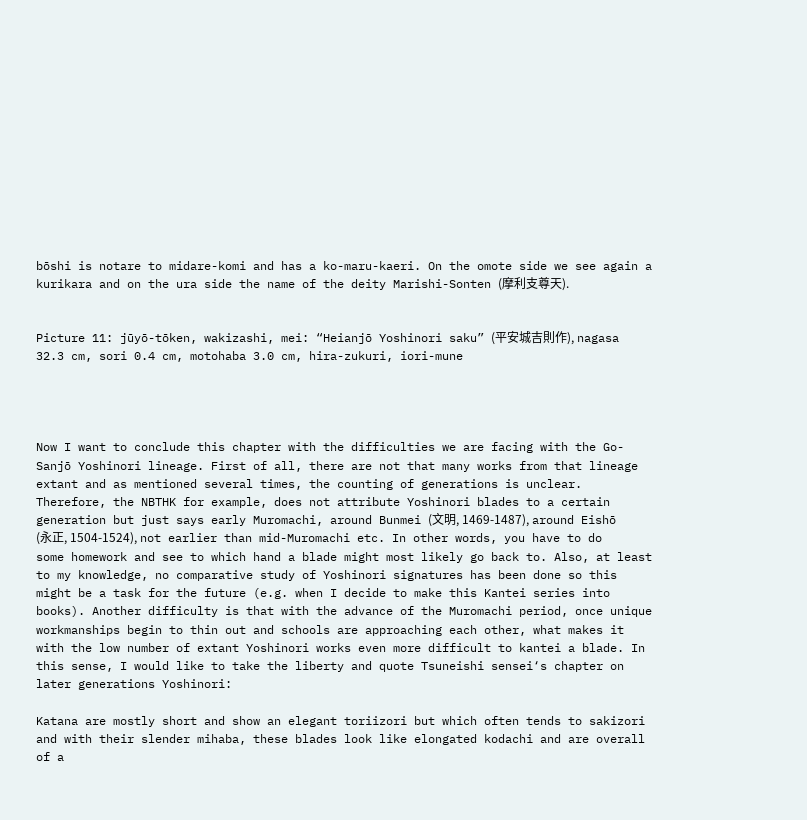bōshi is notare to midare-komi and has a ko-maru-kaeri. On the omote side we see again a kurikara and on the ura side the name of the deity Marishi-Sonten (摩利支尊天).


Picture 11: jūyō-tōken, wakizashi, mei: “Heianjō Yoshinori saku” (平安城吉則作), nagasa 32.3 cm, sori 0.4 cm, motohaba 3.0 cm, hira-zukuri, iori-mune




Now I want to conclude this chapter with the difficulties we are facing with the Go-Sanjō Yoshinori lineage. First of all, there are not that many works from that lineage extant and as mentioned several times, the counting of generations is unclear. Therefore, the NBTHK for example, does not attribute Yoshinori blades to a certain generation but just says early Muromachi, around Bunmei (文明, 1469-1487), around Eishō (永正, 1504-1524), not earlier than mid-Muromachi etc. In other words, you have to do some homework and see to which hand a blade might most likely go back to. Also, at least to my knowledge, no comparative study of Yoshinori signatures has been done so this might be a task for the future (e.g. when I decide to make this Kantei series into books). Another difficulty is that with the advance of the Muromachi period, once unique workmanships begin to thin out and schools are approaching each other, what makes it with the low number of extant Yoshinori works even more difficult to kantei a blade. In this sense, I would like to take the liberty and quote Tsuneishi sensei‘s chapter on later generations Yoshinori:

Katana are mostly short and show an elegant toriizori but which often tends to sakizori and with their slender mihaba, these blades look like elongated kodachi and are overall of a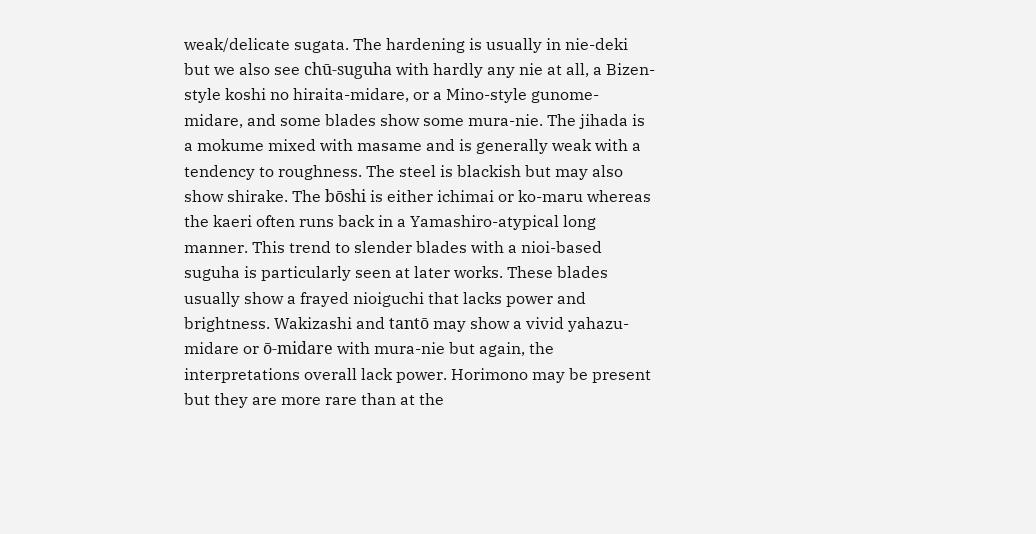weak/delicate sugata. The hardening is usually in nie-deki but we also see chū-suguha with hardly any nie at all, a Bizen-style koshi no hiraita-midare, or a Mino-style gunome-midare, and some blades show some mura-nie. The jihada is a mokume mixed with masame and is generally weak with a tendency to roughness. The steel is blackish but may also show shirake. The bōshi is either ichimai or ko-maru whereas the kaeri often runs back in a Yamashiro-atypical long manner. This trend to slender blades with a nioi-based suguha is particularly seen at later works. These blades usually show a frayed nioiguchi that lacks power and brightness. Wakizashi and tantō may show a vivid yahazu-midare or ō-midare with mura-nie but again, the interpretations overall lack power. Horimono may be present but they are more rare than at the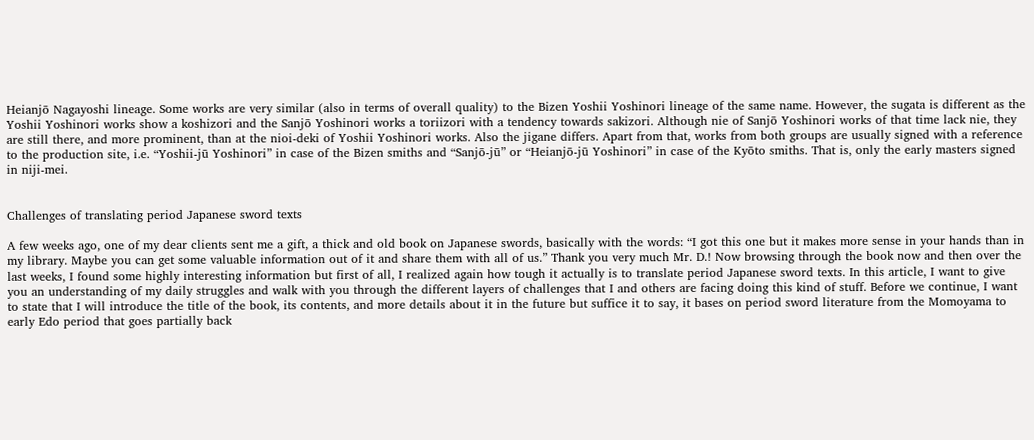Heianjō Nagayoshi lineage. Some works are very similar (also in terms of overall quality) to the Bizen Yoshii Yoshinori lineage of the same name. However, the sugata is different as the Yoshii Yoshinori works show a koshizori and the Sanjō Yoshinori works a toriizori with a tendency towards sakizori. Although nie of Sanjō Yoshinori works of that time lack nie, they are still there, and more prominent, than at the nioi-deki of Yoshii Yoshinori works. Also the jigane differs. Apart from that, works from both groups are usually signed with a reference to the production site, i.e. “Yoshii-jū Yoshinori” in case of the Bizen smiths and “Sanjō-jū” or “Heianjō-jū Yoshinori” in case of the Kyōto smiths. That is, only the early masters signed in niji-mei.


Challenges of translating period Japanese sword texts

A few weeks ago, one of my dear clients sent me a gift, a thick and old book on Japanese swords, basically with the words: “I got this one but it makes more sense in your hands than in my library. Maybe you can get some valuable information out of it and share them with all of us.” Thank you very much Mr. D.! Now browsing through the book now and then over the last weeks, I found some highly interesting information but first of all, I realized again how tough it actually is to translate period Japanese sword texts. In this article, I want to give you an understanding of my daily struggles and walk with you through the different layers of challenges that I and others are facing doing this kind of stuff. Before we continue, I want to state that I will introduce the title of the book, its contents, and more details about it in the future but suffice it to say, it bases on period sword literature from the Momoyama to early Edo period that goes partially back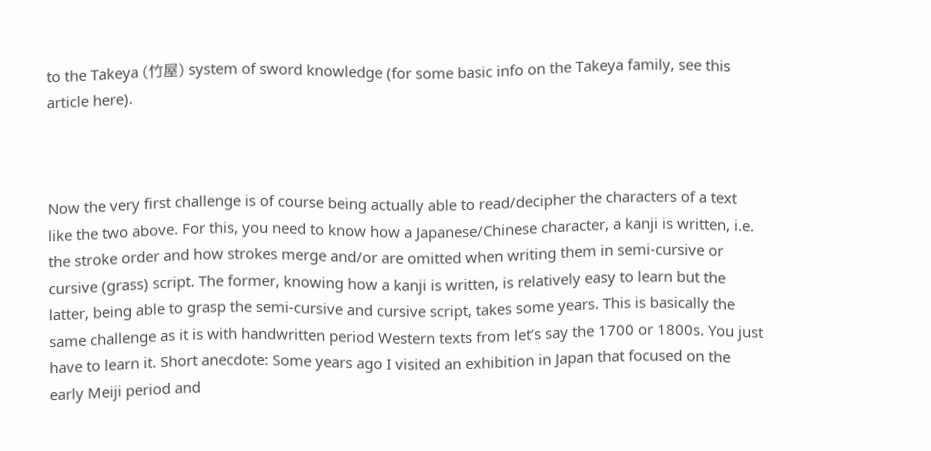to the Takeya (竹屋) system of sword knowledge (for some basic info on the Takeya family, see this article here).



Now the very first challenge is of course being actually able to read/decipher the characters of a text like the two above. For this, you need to know how a Japanese/Chinese character, a kanji is written, i.e. the stroke order and how strokes merge and/or are omitted when writing them in semi-cursive or cursive (grass) script. The former, knowing how a kanji is written, is relatively easy to learn but the latter, being able to grasp the semi-cursive and cursive script, takes some years. This is basically the same challenge as it is with handwritten period Western texts from let’s say the 1700 or 1800s. You just have to learn it. Short anecdote: Some years ago I visited an exhibition in Japan that focused on the early Meiji period and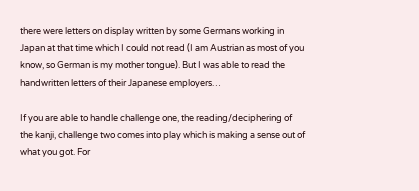there were letters on display written by some Germans working in Japan at that time which I could not read (I am Austrian as most of you know, so German is my mother tongue). But I was able to read the handwritten letters of their Japanese employers…

If you are able to handle challenge one, the reading/deciphering of the kanji, challenge two comes into play which is making a sense out of what you got. For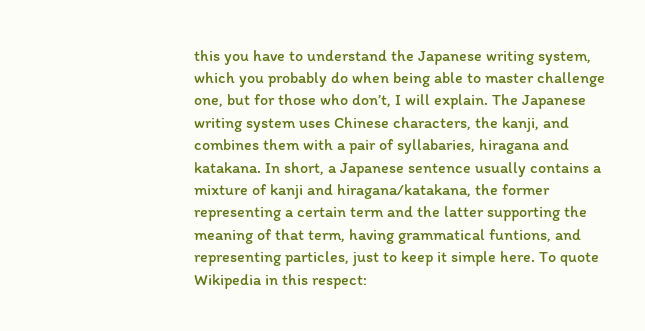this you have to understand the Japanese writing system, which you probably do when being able to master challenge one, but for those who don’t, I will explain. The Japanese writing system uses Chinese characters, the kanji, and combines them with a pair of syllabaries, hiragana and katakana. In short, a Japanese sentence usually contains a mixture of kanji and hiragana/katakana, the former representing a certain term and the latter supporting the meaning of that term, having grammatical funtions, and representing particles, just to keep it simple here. To quote Wikipedia in this respect: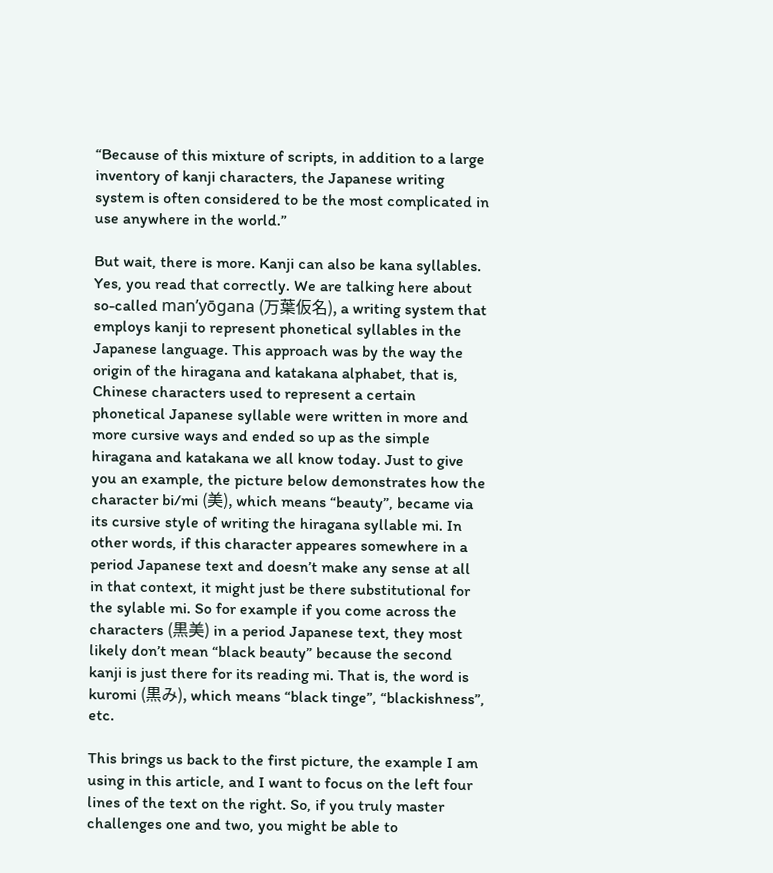“Because of this mixture of scripts, in addition to a large inventory of kanji characters, the Japanese writing system is often considered to be the most complicated in use anywhere in the world.”

But wait, there is more. Kanji can also be kana syllables. Yes, you read that correctly. We are talking here about so-called man’yōgana (万葉仮名), a writing system that employs kanji to represent phonetical syllables in the Japanese language. This approach was by the way the origin of the hiragana and katakana alphabet, that is, Chinese characters used to represent a certain phonetical Japanese syllable were written in more and more cursive ways and ended so up as the simple hiragana and katakana we all know today. Just to give you an example, the picture below demonstrates how the character bi/mi (美), which means “beauty”, became via its cursive style of writing the hiragana syllable mi. In other words, if this character appeares somewhere in a period Japanese text and doesn’t make any sense at all in that context, it might just be there substitutional for the sylable mi. So for example if you come across the characters (黒美) in a period Japanese text, they most likely don’t mean “black beauty” because the second kanji is just there for its reading mi. That is, the word is kuromi (黒み), which means “black tinge”, “blackishness”, etc.

This brings us back to the first picture, the example I am using in this article, and I want to focus on the left four lines of the text on the right. So, if you truly master challenges one and two, you might be able to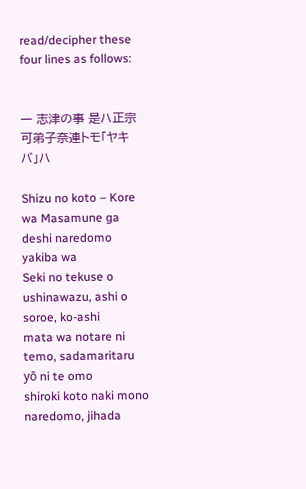read/decipher these four lines as follows:


一 志津の事 是ハ正宗可弟子奈連トモ「ヤキバ」ハ

Shizu no koto – Kore wa Masamune ga deshi naredomo yakiba wa
Seki no tekuse o ushinawazu, ashi o soroe, ko-ashi
mata wa notare ni temo, sadamaritaru yō ni te omo
shiroki koto naki mono naredomo, jihada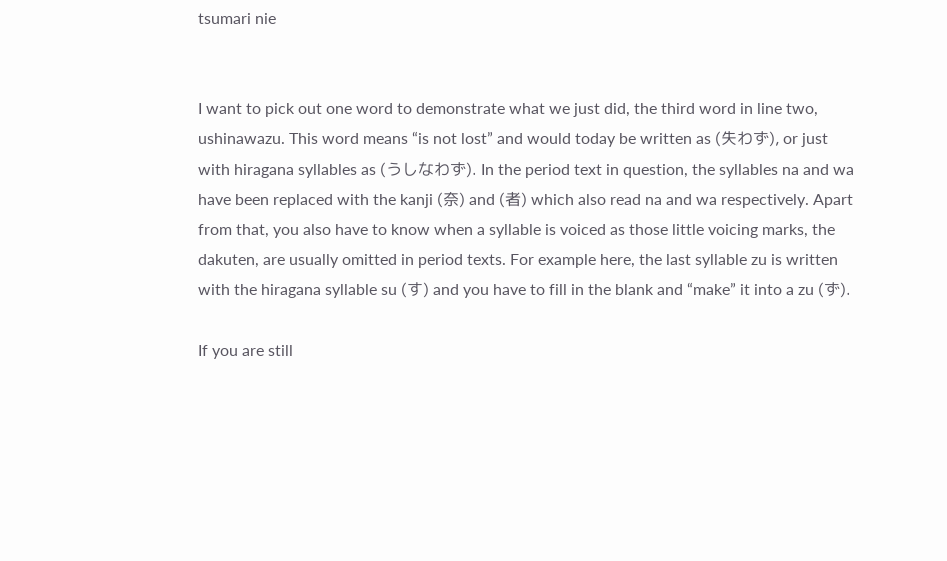tsumari nie


I want to pick out one word to demonstrate what we just did, the third word in line two, ushinawazu. This word means “is not lost” and would today be written as (失わず), or just with hiragana syllables as (うしなわず). In the period text in question, the syllables na and wa have been replaced with the kanji (奈) and (者) which also read na and wa respectively. Apart from that, you also have to know when a syllable is voiced as those little voicing marks, the dakuten, are usually omitted in period texts. For example here, the last syllable zu is written with the hiragana syllable su (す) and you have to fill in the blank and “make” it into a zu (ず).

If you are still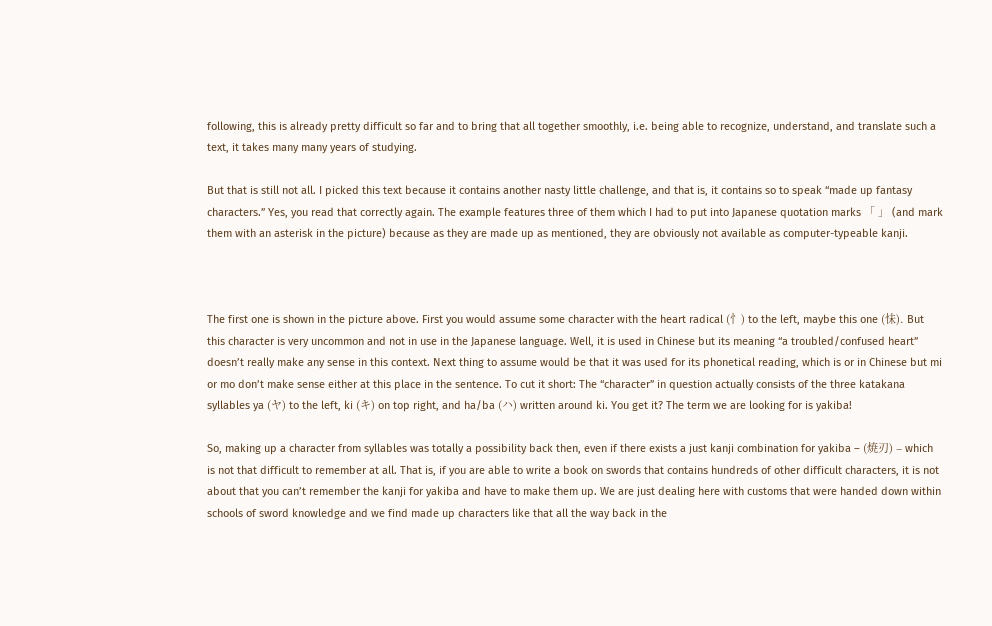following, this is already pretty difficult so far and to bring that all together smoothly, i.e. being able to recognize, understand, and translate such a text, it takes many many years of studying.

But that is still not all. I picked this text because it contains another nasty little challenge, and that is, it contains so to speak “made up fantasy characters.” Yes, you read that correctly again. The example features three of them which I had to put into Japanese quotation marks 「 」 (and mark them with an asterisk in the picture) because as they are made up as mentioned, they are obviously not available as computer-typeable kanji.



The first one is shown in the picture above. First you would assume some character with the heart radical (忄) to the left, maybe this one (怽). But this character is very uncommon and not in use in the Japanese language. Well, it is used in Chinese but its meaning “a troubled/confused heart” doesn’t really make any sense in this context. Next thing to assume would be that it was used for its phonetical reading, which is or in Chinese but mi or mo don’t make sense either at this place in the sentence. To cut it short: The “character” in question actually consists of the three katakana syllables ya (ヤ) to the left, ki (キ) on top right, and ha/ba (ハ) written around ki. You get it? The term we are looking for is yakiba!

So, making up a character from syllables was totally a possibility back then, even if there exists a just kanji combination for yakiba – (焼刃) – which is not that difficult to remember at all. That is, if you are able to write a book on swords that contains hundreds of other difficult characters, it is not about that you can’t remember the kanji for yakiba and have to make them up. We are just dealing here with customs that were handed down within schools of sword knowledge and we find made up characters like that all the way back in the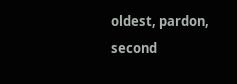oldest, pardon, second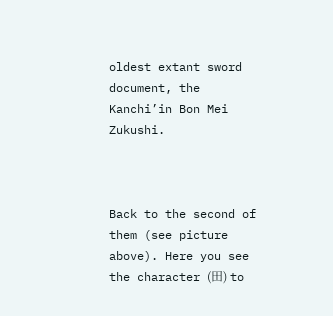oldest extant sword document, the Kanchi’in Bon Mei Zukushi.



Back to the second of them (see picture above). Here you see the character (田) to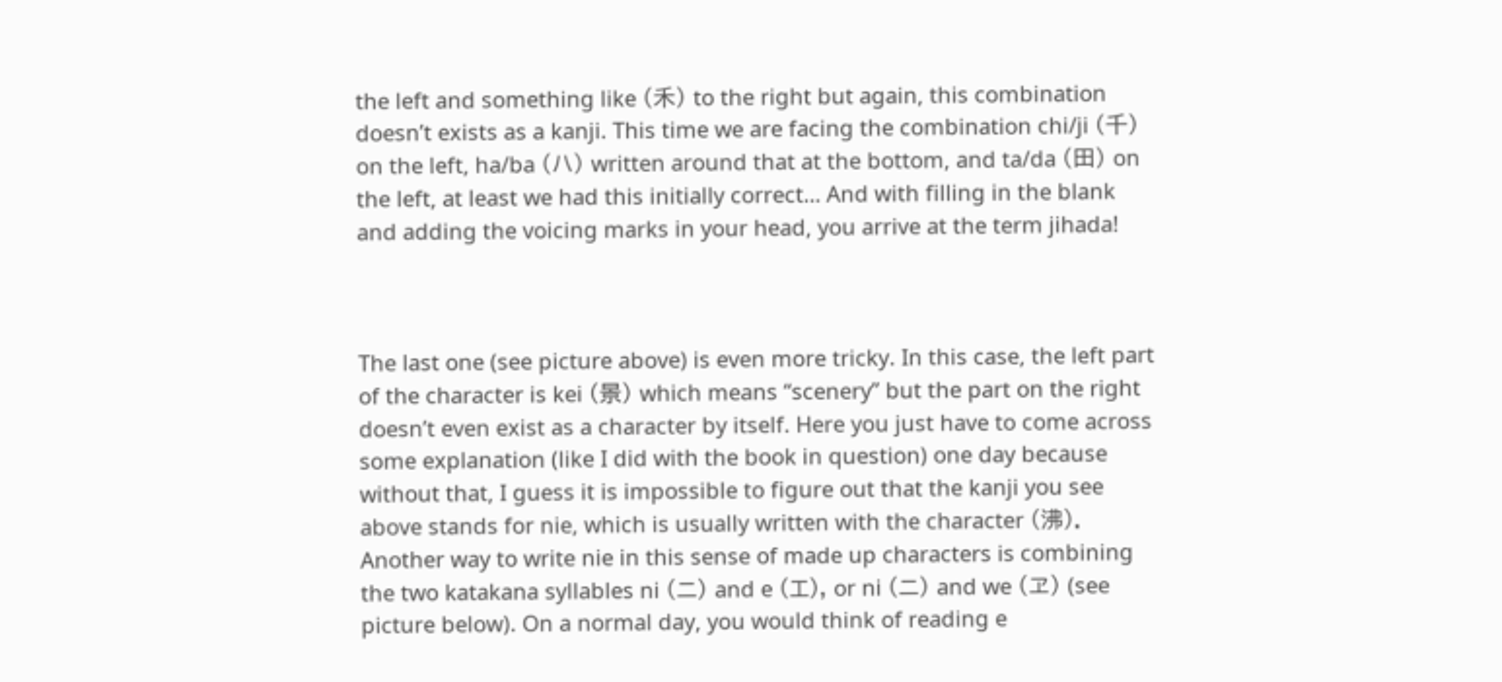the left and something like (禾) to the right but again, this combination doesn’t exists as a kanji. This time we are facing the combination chi/ji (千) on the left, ha/ba (ハ) written around that at the bottom, and ta/da (田) on the left, at least we had this initially correct… And with filling in the blank and adding the voicing marks in your head, you arrive at the term jihada!



The last one (see picture above) is even more tricky. In this case, the left part of the character is kei (景) which means “scenery” but the part on the right doesn’t even exist as a character by itself. Here you just have to come across some explanation (like I did with the book in question) one day because without that, I guess it is impossible to figure out that the kanji you see above stands for nie, which is usually written with the character (沸). Another way to write nie in this sense of made up characters is combining the two katakana syllables ni (ニ) and e (エ), or ni (ニ) and we (ヱ) (see picture below). On a normal day, you would think of reading e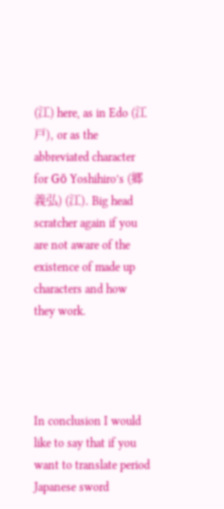(江) here, as in Edo (江戸), or as the abbreviated character for Gō Yoshihiro’s (郷義弘) (江). Big head scratcher again if you are not aware of the existence of made up characters and how they work.




In conclusion I would like to say that if you want to translate period Japanese sword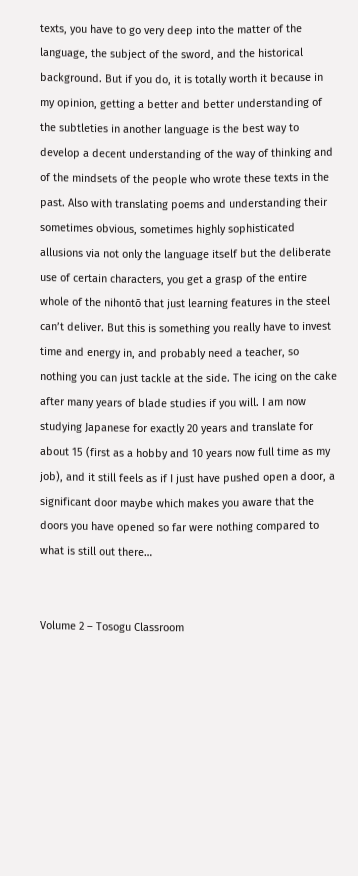texts, you have to go very deep into the matter of the language, the subject of the sword, and the historical background. But if you do, it is totally worth it because in my opinion, getting a better and better understanding of the subtleties in another language is the best way to develop a decent understanding of the way of thinking and of the mindsets of the people who wrote these texts in the past. Also with translating poems and understanding their sometimes obvious, sometimes highly sophisticated allusions via not only the language itself but the deliberate use of certain characters, you get a grasp of the entire whole of the nihontō that just learning features in the steel can’t deliver. But this is something you really have to invest time and energy in, and probably need a teacher, so nothing you can just tackle at the side. The icing on the cake after many years of blade studies if you will. I am now studying Japanese for exactly 20 years and translate for about 15 (first as a hobby and 10 years now full time as my job), and it still feels as if I just have pushed open a door, a significant door maybe which makes you aware that the doors you have opened so far were nothing compared to what is still out there…


Volume 2 – Tosogu Classroom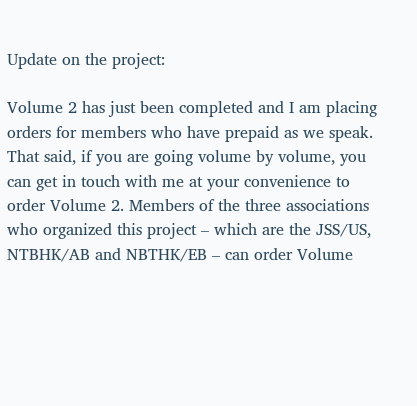Update on the project:

Volume 2 has just been completed and I am placing orders for members who have prepaid as we speak. That said, if you are going volume by volume, you can get in touch with me at your convenience to order Volume 2. Members of the three associations who organized this project – which are the JSS/US, NTBHK/AB and NBTHK/EB – can order Volume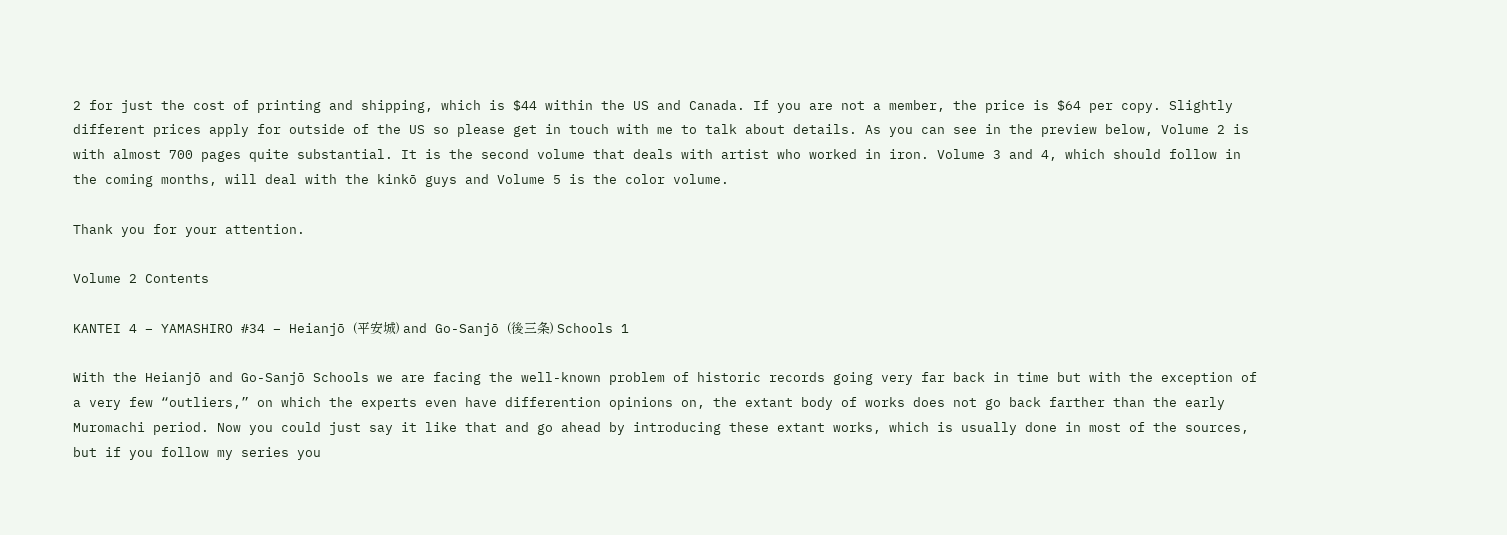2 for just the cost of printing and shipping, which is $44 within the US and Canada. If you are not a member, the price is $64 per copy. Slightly different prices apply for outside of the US so please get in touch with me to talk about details. As you can see in the preview below, Volume 2 is with almost 700 pages quite substantial. It is the second volume that deals with artist who worked in iron. Volume 3 and 4, which should follow in the coming months, will deal with the kinkō guys and Volume 5 is the color volume.

Thank you for your attention.

Volume 2 Contents

KANTEI 4 – YAMASHIRO #34 – Heianjō (平安城) and Go-Sanjō (後三条) Schools 1

With the Heianjō and Go-Sanjō Schools we are facing the well-known problem of historic records going very far back in time but with the exception of a very few “outliers,” on which the experts even have differention opinions on, the extant body of works does not go back farther than the early Muromachi period. Now you could just say it like that and go ahead by introducing these extant works, which is usually done in most of the sources, but if you follow my series you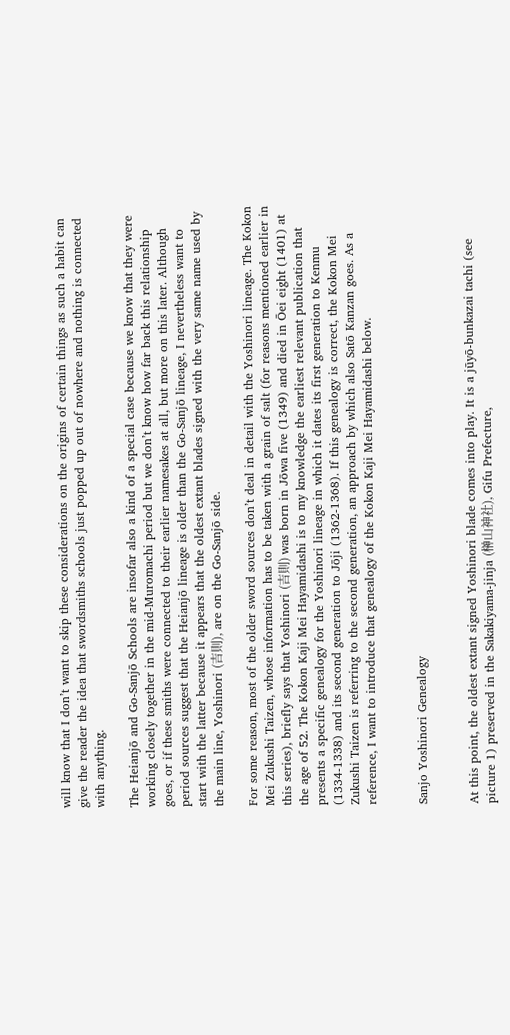will know that I don’t want to skip these considerations on the origins of certain things as such a habit can give the reader the idea that swordsmiths schools just popped up out of nowhere and nothing is connected with anything.

The Heianjō and Go-Sanjō Schools are insofar also a kind of a special case because we know that they were working closely together in the mid-Muromachi period but we don’t know how far back this relationship goes, or if these smiths were connected to their earlier namesakes at all, but more on this later. Although period sources suggest that the Heianjō lineage is older than the Go-Sanjō lineage, I nevertheless want to start with the latter because it appears that the oldest extant blades signed with the very same name used by the main line, Yoshinori (吉則), are on the Go-Sanjō side.

For some reason, most of the older sword sources don’t deal in detail with the Yoshinori lineage. The Kokon Mei Zukushi Taizen, whose information has to be taken with a grain of salt (for reasons mentioned earlier in this series), briefly says that Yoshinori (吉則) was born in Jōwa five (1349) and died in Ōei eight (1401) at the age of 52. The Kokon Kaji Mei Hayamidashi is to my knowledge the earliest relevant publication that presents a specific genealogy for the Yoshinori lineage in which it dates its first generation to Kenmu (1334-1338) and its second generation to Jōji (1362-1368). If this genealogy is correct, the Kokon Mei Zukushi Taizen is referring to the second generation, an approach by which also Satō Kanzan goes. As a reference, I want to introduce that genealogy of the Kokon Kaji Mei Hayamidashi below.


Sanjo Yoshinori Genealogy


At this point, the oldest extant signed Yoshinori blade comes into play. It is a jūyō-bunkazai tachi (see picture 1) preserved in the Sakakiyama-jinja (榊山神社), Gifu Prefecture,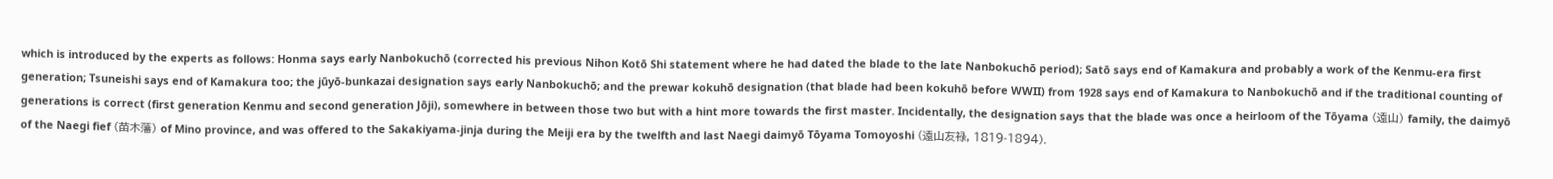which is introduced by the experts as follows: Honma says early Nanbokuchō (corrected his previous Nihon Kotō Shi statement where he had dated the blade to the late Nanbokuchō period); Satō says end of Kamakura and probably a work of the Kenmu-era first generation; Tsuneishi says end of Kamakura too; the jūyō-bunkazai designation says early Nanbokuchō; and the prewar kokuhō designation (that blade had been kokuhō before WWII) from 1928 says end of Kamakura to Nanbokuchō and if the traditional counting of generations is correct (first generation Kenmu and second generation Jōji), somewhere in between those two but with a hint more towards the first master. Incidentally, the designation says that the blade was once a heirloom of the Tōyama (遠山) family, the daimyō of the Naegi fief (苗木藩) of Mino province, and was offered to the Sakakiyama-jinja during the Meiji era by the twelfth and last Naegi daimyō Tōyama Tomoyoshi (遠山友禄, 1819-1894).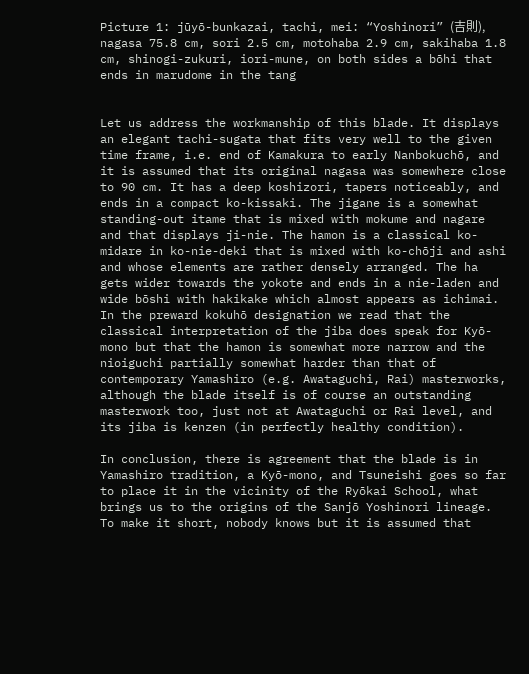Picture 1: jūyō-bunkazai, tachi, mei: “Yoshinori” (吉則), nagasa 75.8 cm, sori 2.5 cm, motohaba 2.9 cm, sakihaba 1.8 cm, shinogi-zukuri, iori-mune, on both sides a bōhi that ends in marudome in the tang


Let us address the workmanship of this blade. It displays an elegant tachi-sugata that fits very well to the given time frame, i.e. end of Kamakura to early Nanbokuchō, and it is assumed that its original nagasa was somewhere close to 90 cm. It has a deep koshizori, tapers noticeably, and ends in a compact ko-kissaki. The jigane is a somewhat standing-out itame that is mixed with mokume and nagare and that displays ji-nie. The hamon is a classical ko-midare in ko-nie-deki that is mixed with ko-chōji and ashi and whose elements are rather densely arranged. The ha gets wider towards the yokote and ends in a nie-laden and wide bōshi with hakikake which almost appears as ichimai. In the preward kokuhō designation we read that the classical interpretation of the jiba does speak for Kyō-mono but that the hamon is somewhat more narrow and the nioiguchi partially somewhat harder than that of contemporary Yamashiro (e.g. Awataguchi, Rai) masterworks, although the blade itself is of course an outstanding masterwork too, just not at Awataguchi or Rai level, and its jiba is kenzen (in perfectly healthy condition).

In conclusion, there is agreement that the blade is in Yamashiro tradition, a Kyō-mono, and Tsuneishi goes so far to place it in the vicinity of the Ryōkai School, what brings us to the origins of the Sanjō Yoshinori lineage. To make it short, nobody knows but it is assumed that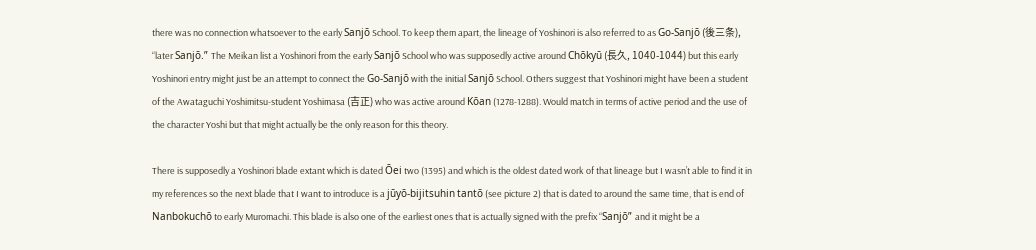there was no connection whatsoever to the early Sanjō School. To keep them apart, the lineage of Yoshinori is also referred to as Go-Sanjō (後三条), “later Sanjō.” The Meikan list a Yoshinori from the early Sanjō School who was supposedly active around Chōkyū (長久, 1040-1044) but this early Yoshinori entry might just be an attempt to connect the Go-Sanjō with the initial Sanjō School. Others suggest that Yoshinori might have been a student of the Awataguchi Yoshimitsu-student Yoshimasa (吉正) who was active around Kōan (1278-1288). Would match in terms of active period and the use of the character Yoshi but that might actually be the only reason for this theory.

There is supposedly a Yoshinori blade extant which is dated Ōei two (1395) and which is the oldest dated work of that lineage but I wasn’t able to find it in my references so the next blade that I want to introduce is a jūyō-bijitsuhin tantō (see picture 2) that is dated to around the same time, that is end of Nanbokuchō to early Muromachi. This blade is also one of the earliest ones that is actually signed with the prefix “Sanjō” and it might be a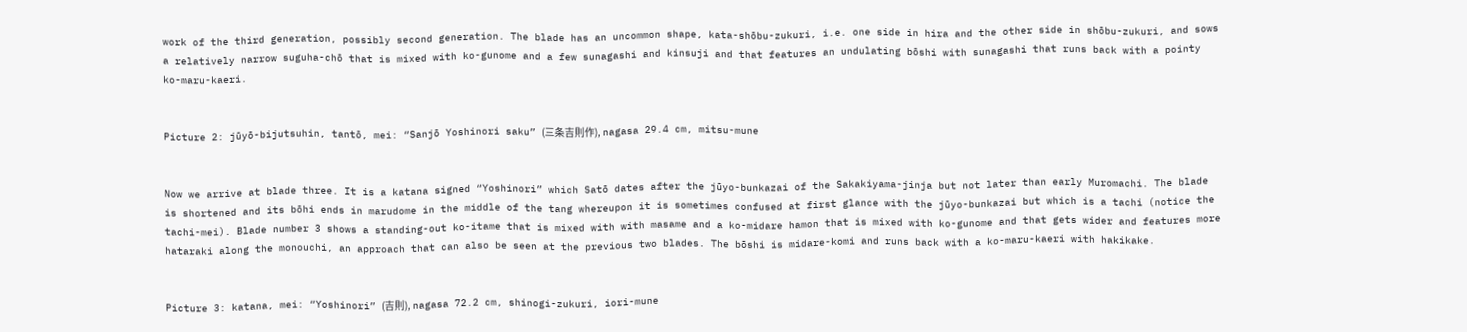work of the third generation, possibly second generation. The blade has an uncommon shape, kata-shōbu-zukuri, i.e. one side in hira and the other side in shōbu-zukuri, and sows a relatively narrow suguha-chō that is mixed with ko-gunome and a few sunagashi and kinsuji and that features an undulating bōshi with sunagashi that runs back with a pointy ko-maru-kaeri.


Picture 2: jūyō-bijutsuhin, tantō, mei: “Sanjō Yoshinori saku” (三条吉則作), nagasa 29.4 cm, mitsu-mune


Now we arrive at blade three. It is a katana signed “Yoshinori” which Satō dates after the jūyo-bunkazai of the Sakakiyama-jinja but not later than early Muromachi. The blade is shortened and its bōhi ends in marudome in the middle of the tang whereupon it is sometimes confused at first glance with the jūyo-bunkazai but which is a tachi (notice the tachi-mei). Blade number 3 shows a standing-out ko-itame that is mixed with with masame and a ko-midare hamon that is mixed with ko-gunome and that gets wider and features more hataraki along the monouchi, an approach that can also be seen at the previous two blades. The bōshi is midare-komi and runs back with a ko-maru-kaeri with hakikake.


Picture 3: katana, mei: “Yoshinori” (吉則), nagasa 72.2 cm, shinogi-zukuri, iori-mune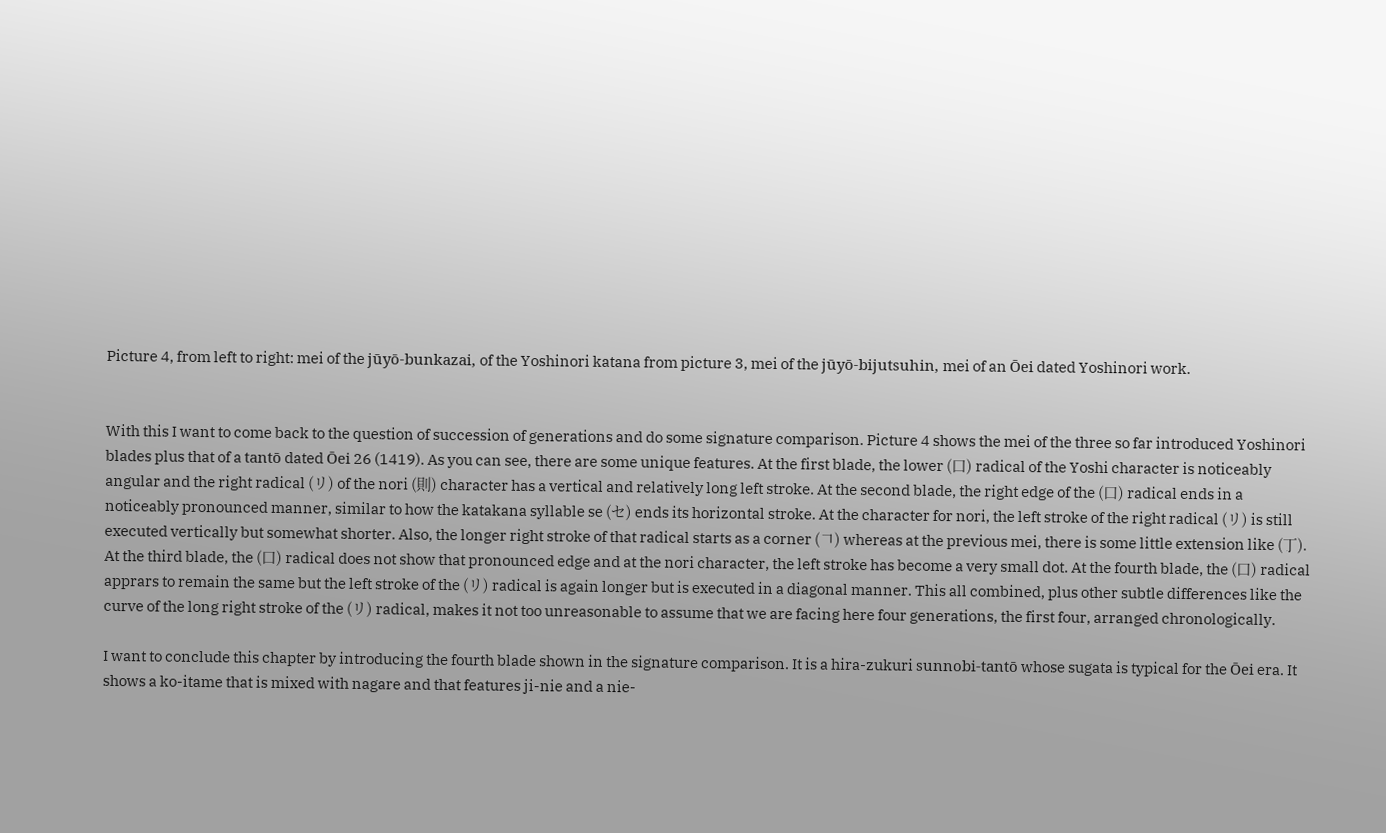Picture 4, from left to right: mei of the jūyō-bunkazai, of the Yoshinori katana from picture 3, mei of the jūyō-bijutsuhin, mei of an Ōei dated Yoshinori work.


With this I want to come back to the question of succession of generations and do some signature comparison. Picture 4 shows the mei of the three so far introduced Yoshinori blades plus that of a tantō dated Ōei 26 (1419). As you can see, there are some unique features. At the first blade, the lower (口) radical of the Yoshi character is noticeably angular and the right radical (リ) of the nori (則) character has a vertical and relatively long left stroke. At the second blade, the right edge of the (口) radical ends in a noticeably pronounced manner, similar to how the katakana syllable se (セ) ends its horizontal stroke. At the character for nori, the left stroke of the right radical (リ) is still executed vertically but somewhat shorter. Also, the longer right stroke of that radical starts as a corner (𠃍) whereas at the previous mei, there is some little extension like (丁). At the third blade, the (口) radical does not show that pronounced edge and at the nori character, the left stroke has become a very small dot. At the fourth blade, the (口) radical apprars to remain the same but the left stroke of the (リ) radical is again longer but is executed in a diagonal manner. This all combined, plus other subtle differences like the curve of the long right stroke of the (リ) radical, makes it not too unreasonable to assume that we are facing here four generations, the first four, arranged chronologically.

I want to conclude this chapter by introducing the fourth blade shown in the signature comparison. It is a hira-zukuri sunnobi-tantō whose sugata is typical for the Ōei era. It shows a ko-itame that is mixed with nagare and that features ji-nie and a nie-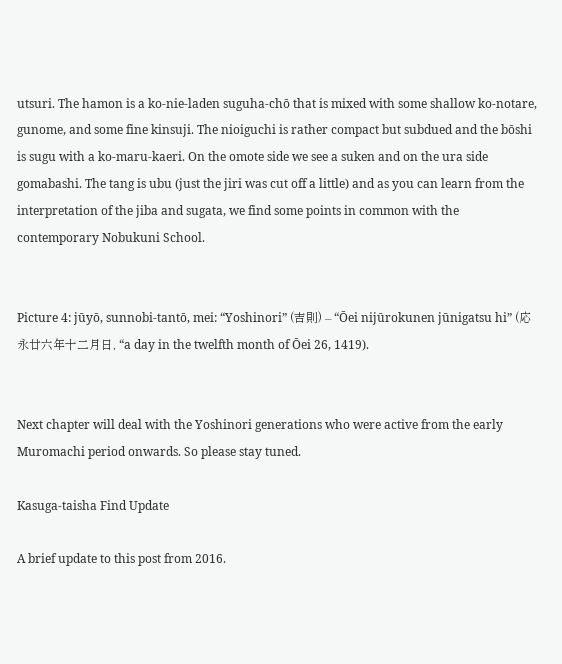utsuri. The hamon is a ko-nie-laden suguha-chō that is mixed with some shallow ko-notare, gunome, and some fine kinsuji. The nioiguchi is rather compact but subdued and the bōshi is sugu with a ko-maru-kaeri. On the omote side we see a suken and on the ura side gomabashi. The tang is ubu (just the jiri was cut off a little) and as you can learn from the interpretation of the jiba and sugata, we find some points in common with the contemporary Nobukuni School.


Picture 4: jūyō, sunnobi-tantō, mei: “Yoshinori” (吉則) – “Ōei nijūrokunen jūnigatsu hi” (応永廿六年十二月日, “a day in the twelfth month of Ōei 26, 1419).


Next chapter will deal with the Yoshinori generations who were active from the early Muromachi period onwards. So please stay tuned.

Kasuga-taisha Find Update

A brief update to this post from 2016.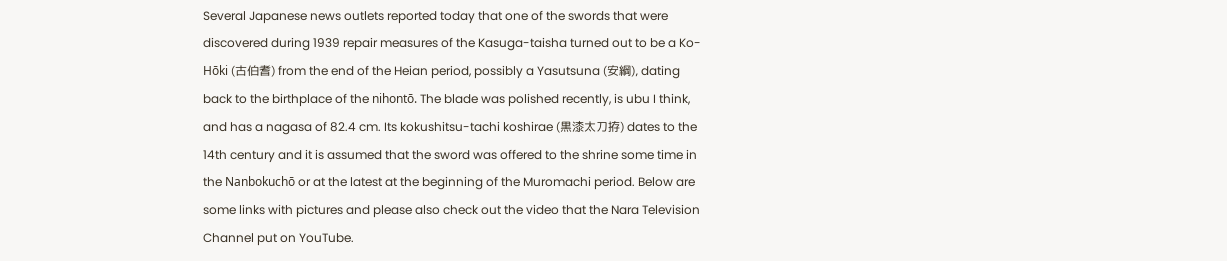Several Japanese news outlets reported today that one of the swords that were discovered during 1939 repair measures of the Kasuga-taisha turned out to be a Ko-Hōki (古伯耆) from the end of the Heian period, possibly a Yasutsuna (安綱), dating back to the birthplace of the nihontō. The blade was polished recently, is ubu I think, and has a nagasa of 82.4 cm. Its kokushitsu-tachi koshirae (黒漆太刀拵) dates to the 14th century and it is assumed that the sword was offered to the shrine some time in the Nanbokuchō or at the latest at the beginning of the Muromachi period. Below are some links with pictures and please also check out the video that the Nara Television Channel put on YouTube.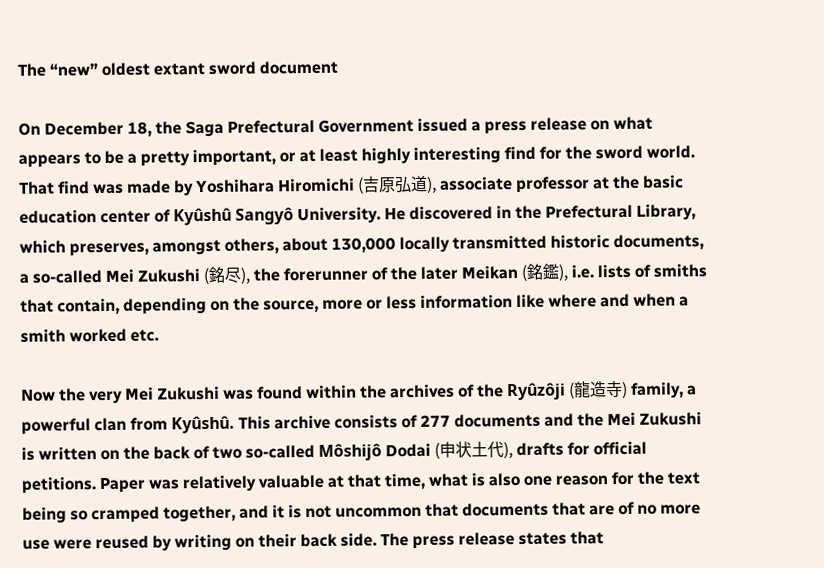The “new” oldest extant sword document

On December 18, the Saga Prefectural Government issued a press release on what appears to be a pretty important, or at least highly interesting find for the sword world. That find was made by Yoshihara Hiromichi (吉原弘道), associate professor at the basic education center of Kyûshû Sangyô University. He discovered in the Prefectural Library, which preserves, amongst others, about 130,000 locally transmitted historic documents, a so-called Mei Zukushi (銘尽), the forerunner of the later Meikan (銘鑑), i.e. lists of smiths that contain, depending on the source, more or less information like where and when a smith worked etc.

Now the very Mei Zukushi was found within the archives of the Ryûzôji (龍造寺) family, a powerful clan from Kyûshû. This archive consists of 277 documents and the Mei Zukushi is written on the back of two so-called Môshijô Dodai (申状土代), drafts for official petitions. Paper was relatively valuable at that time, what is also one reason for the text being so cramped together, and it is not uncommon that documents that are of no more use were reused by writing on their back side. The press release states that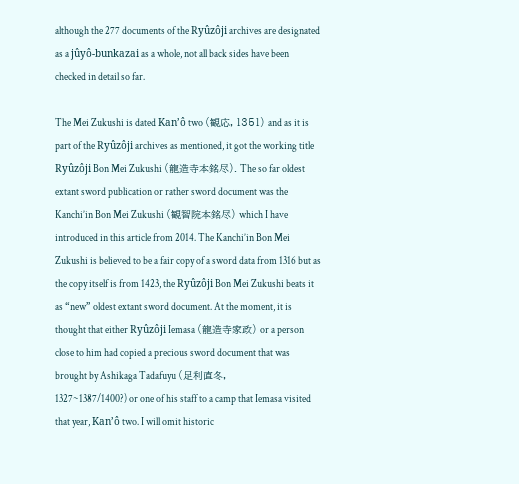although the 277 documents of the Ryûzôji archives are designated as a jûyô-bunkazai as a whole, not all back sides have been checked in detail so far.

The Mei Zukushi is dated Kan’ô two (観応, 1351) and as it is part of the Ryûzôji archives as mentioned, it got the working title Ryûzôji Bon Mei Zukushi (龍造寺本銘尽). The so far oldest extant sword publication or rather sword document was the Kanchi’in Bon Mei Zukushi (観智院本銘尽) which I have introduced in this article from 2014. The Kanchi’in Bon Mei Zukushi is believed to be a fair copy of a sword data from 1316 but as the copy itself is from 1423, the Ryûzôji Bon Mei Zukushi beats it as “new” oldest extant sword document. At the moment, it is thought that either Ryûzôji Iemasa (龍造寺家政) or a person close to him had copied a precious sword document that was brought by Ashikaga Tadafuyu (足利直冬, 1327~1387/1400?) or one of his staff to a camp that Iemasa visited that year, Kan’ô two. I will omit historic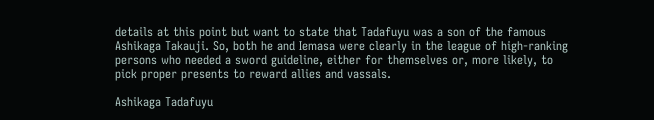details at this point but want to state that Tadafuyu was a son of the famous Ashikaga Takauji. So, both he and Iemasa were clearly in the league of high-ranking persons who needed a sword guideline, either for themselves or, more likely, to pick proper presents to reward allies and vassals.

Ashikaga Tadafuyu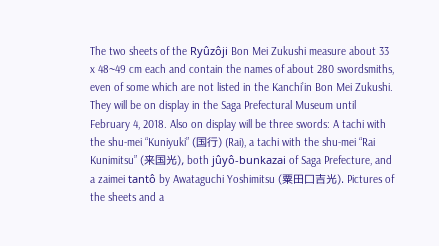The two sheets of the Ryûzôji Bon Mei Zukushi measure about 33 x 48~49 cm each and contain the names of about 280 swordsmiths, even of some which are not listed in the Kanchi’in Bon Mei Zukushi. They will be on display in the Saga Prefectural Museum until February 4, 2018. Also on display will be three swords: A tachi with the shu-mei “Kuniyuki” (国行) (Rai), a tachi with the shu-mei “Rai Kunimitsu” (来国光), both jûyô-bunkazai of Saga Prefecture, and a zaimei tantô by Awataguchi Yoshimitsu (粟田口吉光). Pictures of the sheets and a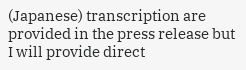(Japanese) transcription are provided in the press release but I will provide direct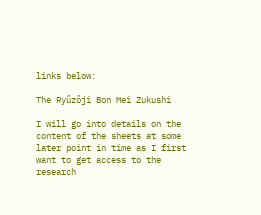links below:

The Ryûzôji Bon Mei Zukushi

I will go into details on the content of the sheets at some later point in time as I first want to get access to the research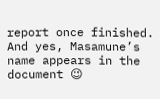report once finished. And yes, Masamune’s name appears in the document 😉